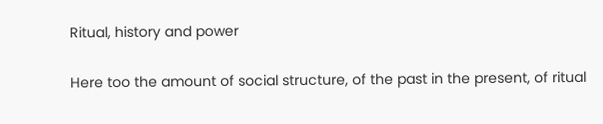Ritual, history and power

Here too the amount of social structure, of the past in the present, of ritual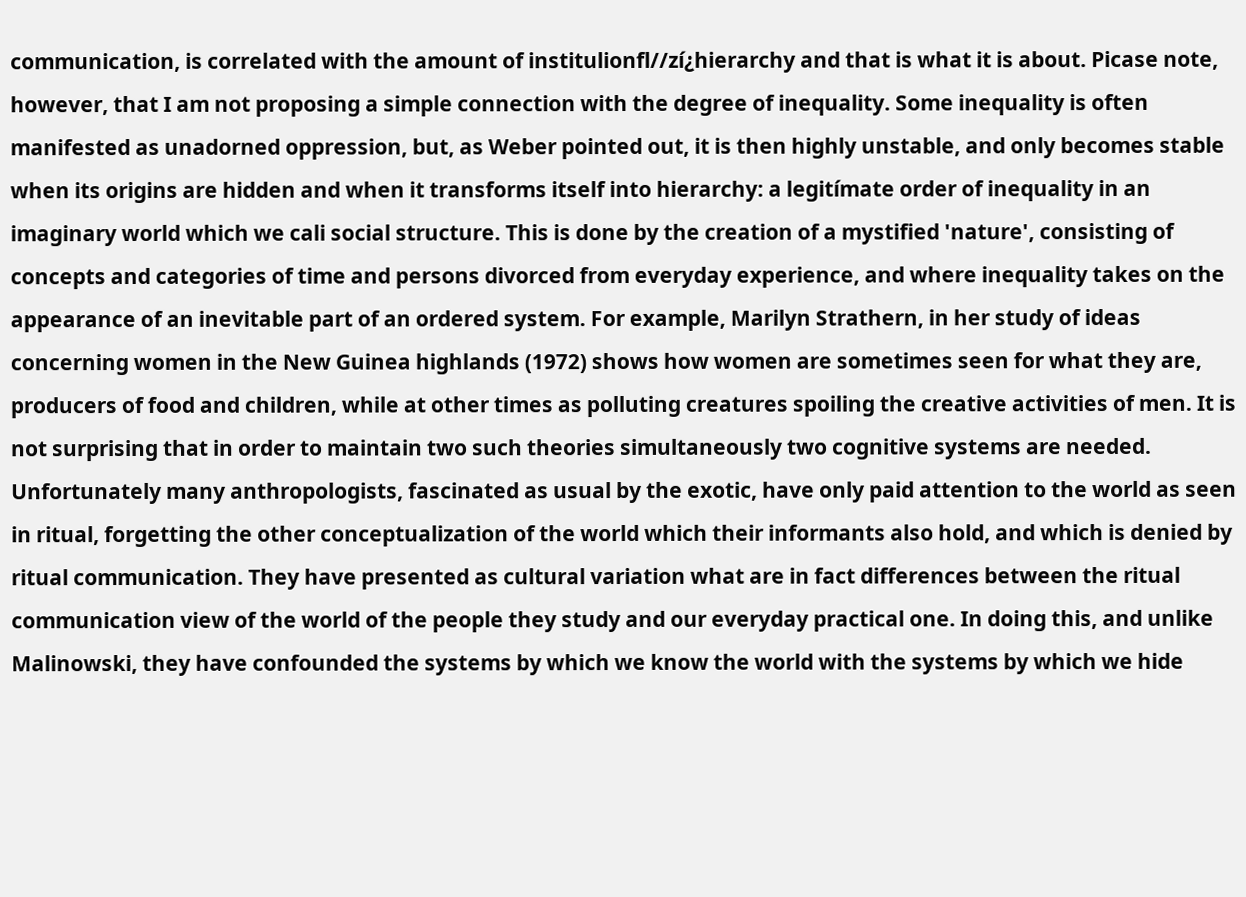communication, is correlated with the amount of institulionfl//zí¿hierarchy and that is what it is about. Picase note, however, that I am not proposing a simple connection with the degree of inequality. Some inequality is often manifested as unadorned oppression, but, as Weber pointed out, it is then highly unstable, and only becomes stable when its origins are hidden and when it transforms itself into hierarchy: a legitímate order of inequality in an imaginary world which we cali social structure. This is done by the creation of a mystified 'nature', consisting of concepts and categories of time and persons divorced from everyday experience, and where inequality takes on the appearance of an inevitable part of an ordered system. For example, Marilyn Strathern, in her study of ideas concerning women in the New Guinea highlands (1972) shows how women are sometimes seen for what they are, producers of food and children, while at other times as polluting creatures spoiling the creative activities of men. It is not surprising that in order to maintain two such theories simultaneously two cognitive systems are needed. Unfortunately many anthropologists, fascinated as usual by the exotic, have only paid attention to the world as seen in ritual, forgetting the other conceptualization of the world which their informants also hold, and which is denied by ritual communication. They have presented as cultural variation what are in fact differences between the ritual communication view of the world of the people they study and our everyday practical one. In doing this, and unlike Malinowski, they have confounded the systems by which we know the world with the systems by which we hide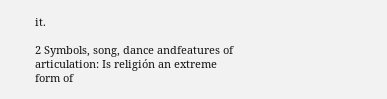it.

2 Symbols, song, dance andfeatures of articulation: Is religión an extreme form of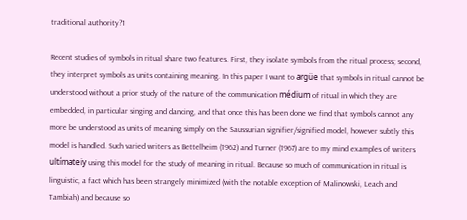traditional authority?1

Recent studies of symbols in ritual share two features. First, they isolate symbols from the ritual process; second, they interpret symbols as units containing meaning. In this paper I want to argüe that symbols in ritual cannot be understood without a prior study of the nature of the communication médium of ritual in which they are embedded, in particular singing and dancing, and that once this has been done we find that symbols cannot any more be understood as units of meaning simply on the Saussurian signifier/signified model, however subtly this model is handled. Such varied writers as Bettelheim (1962) and Turner (1967) are to my mind examples of writers ultímateiy using this model for the study of meaning in ritual. Because so much of communication in ritual is linguistic, a fact which has been strangely minimized (with the notable exception of Malinowski, Leach and Tambiah) and because so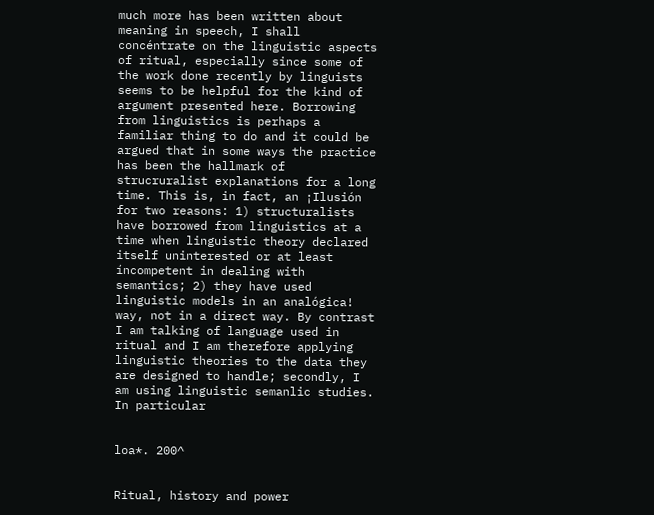much more has been written about meaning in speech, I shall concéntrate on the linguistic aspects of ritual, especially since some of the work done recently by linguists seems to be helpful for the kind of argument presented here. Borrowing from linguistics is perhaps a familiar thing to do and it could be argued that in some ways the practice has been the hallmark of strucruralist explanations for a long time. This is, in fact, an ¡Ilusión for two reasons: 1) structuralists have borrowed from linguistics at a time when linguistic theory declared itself uninterested or at least íncompetent in dealing with semantics; 2) they have used linguistic models in an analógica! way, not in a direct way. By contrast I am talking of language used in ritual and I am therefore applying linguistic theories to the data they are designed to handle; secondly, I am using linguistic semanlic studies. In particular


loa*. 200^


Ritual, history and power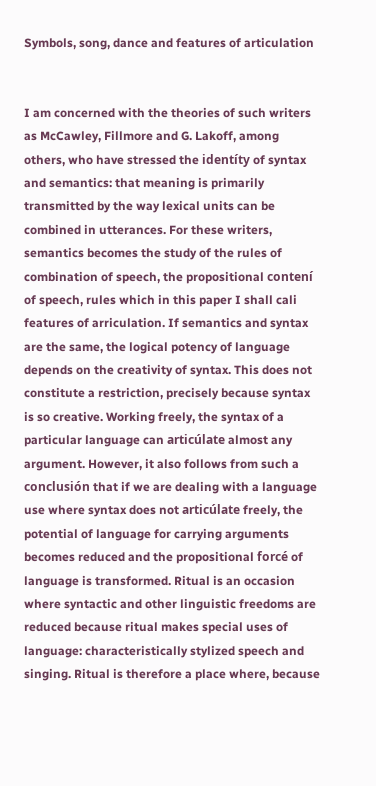Symbols, song, dance and features of articulation


I am concerned with the theories of such writers as McCawley, Fillmore and G. Lakoff, among others, who have stressed the identíty of syntax and semantics: that meaning is primarily transmitted by the way lexical units can be combined in utterances. For these writers, semantics becomes the study of the rules of combination of speech, the propositional contení of speech, rules which in this paper I shall cali features of arriculation. If semantics and syntax are the same, the logical potency of language depends on the creativity of syntax. This does not constitute a restriction, precisely because syntax is so creative. Working freely, the syntax of a particular language can articúlate almost any argument. However, it also follows from such a conclusión that if we are dealing with a language use where syntax does not articúlate freely, the potential of language for carrying arguments becomes reduced and the propositional forcé of language is transformed. Ritual is an occasion where syntactic and other linguistic freedoms are reduced because ritual makes special uses of language: characteristically stylized speech and singing. Ritual is therefore a place where, because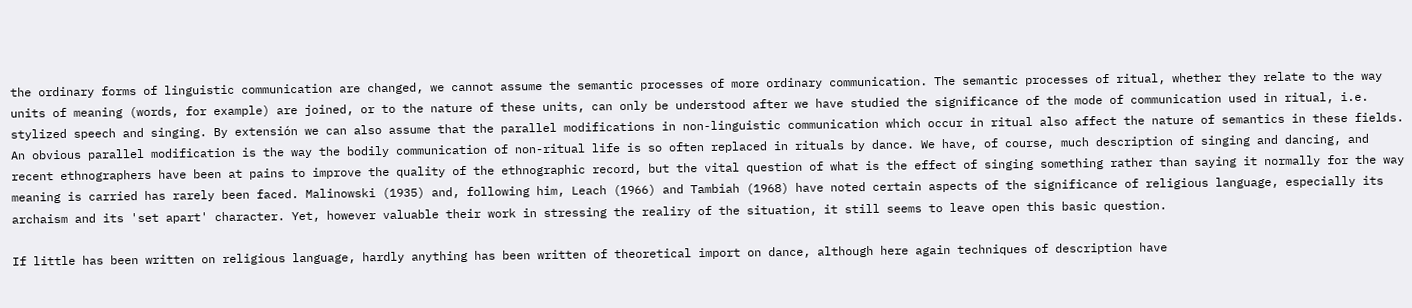the ordinary forms of linguistic communication are changed, we cannot assume the semantic processes of more ordinary communication. The semantic processes of ritual, whether they relate to the way units of meaning (words, for example) are joined, or to the nature of these units, can only be understood after we have studied the significance of the mode of communication used in ritual, i.e. stylized speech and singing. By extensión we can also assume that the parallel modifications in non-linguistic communication which occur in ritual also affect the nature of semantics in these fields. An obvious parallel modification is the way the bodily communication of non-ritual life is so often replaced in rituals by dance. We have, of course, much description of singing and dancing, and recent ethnographers have been at pains to improve the quality of the ethnographic record, but the vital question of what is the effect of singing something rather than saying it normally for the way meaning is carried has rarely been faced. Malinowski (1935) and, following him, Leach (1966) and Tambiah (1968) have noted certain aspects of the significance of religious language, especially its archaism and its 'set apart' character. Yet, however valuable their work in stressing the realiry of the situation, it still seems to leave open this basic question.

If little has been written on religious language, hardly anything has been written of theoretical import on dance, although here again techniques of description have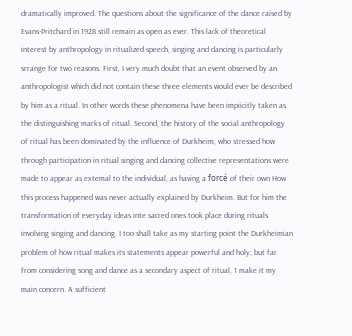dramatically improved. The questions about the significance of the dance raised by Evans-Pritchard in 1928 still remain as open as ever. This lack of theoretical interest by anthropology in ritualized speech, singing and dancing is particularly srrange for two reasons. First, I very much doubt that an event observed by an anthropologist which did not contain these three elements would ever be described by him as a ritual. In other words these phenomena have been impiicitly taken as the distinguishing marks of ritual. Second, the history of the social anthropology of ritual has been dominated by the influence of Durkheim, who stressed how through participation in ritual singing and dancing collective representations were made to appear as extemal to the individual, as having a forcé of their own How this process happened was never actually explained by Durkheim. But for him the transformation of everyday ideas inte sacred ones took place during rituals involving singing and dancing. I too shall take as my starting point the Durkheimian problem of how ritual makes its statements appear powerful and holy; but far from considering song and dance as a secondary aspect of ritual, 1 make it my main concern. A sufficient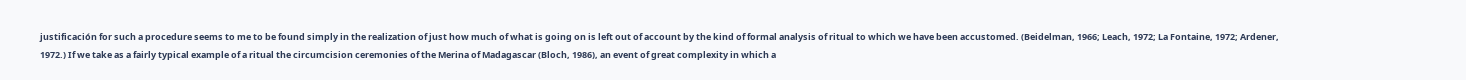justificación for such a procedure seems to me to be found simply in the realization of just how much of what is going on is left out of account by the kind of formal analysis of ritual to which we have been accustomed. (Beidelman, 1966; Leach, 1972; La Fontaine, 1972; Ardener, 1972.) If we take as a fairly typical example of a ritual the circumcision ceremonies of the Merina of Madagascar (Bloch, 1986), an event of great complexity in which a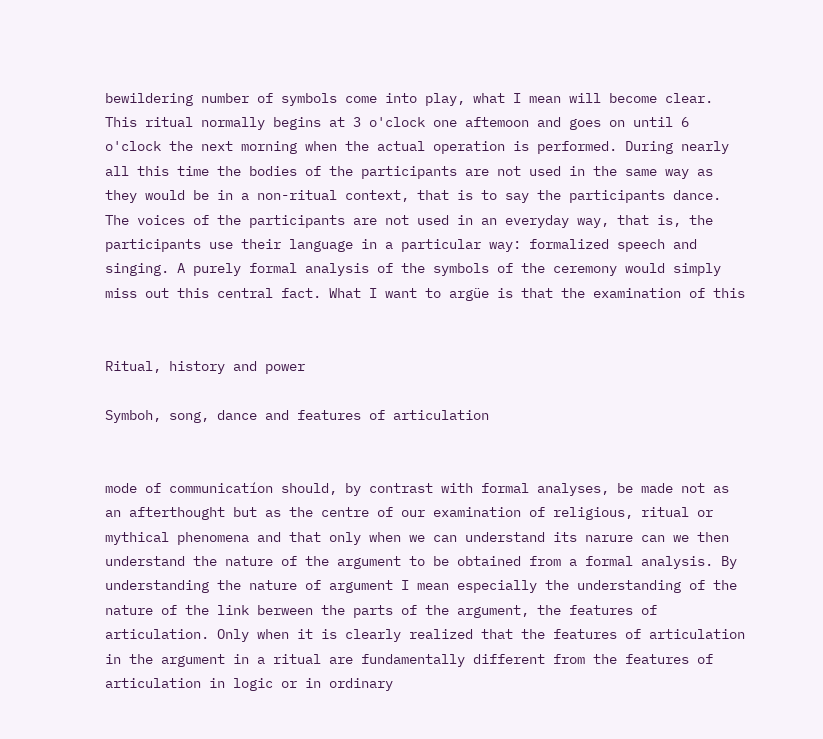bewildering number of symbols come into play, what I mean will become clear. This ritual normally begins at 3 o'clock one aftemoon and goes on until 6 o'clock the next morning when the actual operation is performed. During nearly all this time the bodies of the participants are not used in the same way as they would be in a non-ritual context, that is to say the participants dance. The voices of the participants are not used in an everyday way, that is, the participants use their language in a particular way: formalized speech and singing. A purely formal analysis of the symbols of the ceremony would simply miss out this central fact. What I want to argüe is that the examination of this


Ritual, history and power

Symboh, song, dance and features of articulation


mode of communicatíon should, by contrast with formal analyses, be made not as an afterthought but as the centre of our examination of religious, ritual or mythical phenomena and that only when we can understand its narure can we then understand the nature of the argument to be obtained from a formal analysis. By understanding the nature of argument I mean especially the understanding of the nature of the link berween the parts of the argument, the features of articulation. Only when it is clearly realized that the features of articulation in the argument in a ritual are fundamentally different from the features of articulation in logic or in ordinary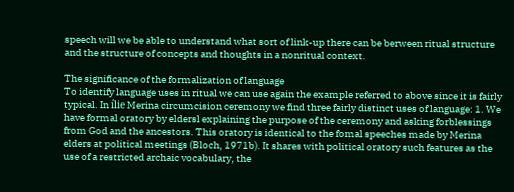speech will we be able to understand what sort of link-up there can be berween ritual structure and the structure of concepts and thoughts in a nonritual context.

The significance of the formalization of language
To identify language uses in ritual we can use again the example referred to above since it is fairly typical. In ílie Merina circumcision ceremony we find three fairly distinct uses of language: 1. We have formal oratory by eldersl explaining the purpose of the ceremony and asking forblessings from God and the ancestors. This oratory is identical to the fomal speeches made by Merina elders at political meetings (Bloch, 1971b). It shares with political oratory such features as the use of a restricted archaic vocabulary, the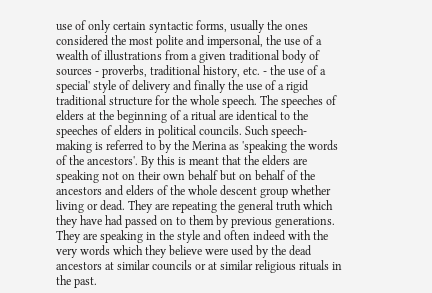use of only certain syntactic forms, usually the ones considered the most polite and impersonal, the use of a wealth of illustrations from a given traditional body of sources - proverbs, traditional history, etc. - the use of a special' style of delivery and finally the use of a rigid traditional structure for the whole speech. The speeches of elders at the beginning of a ritual are identical to the speeches of elders in political councils. Such speech-making is referred to by the Merina as 'speaking the words of the ancestors'. By this is meant that the elders are speaking not on their own behalf but on behalf of the ancestors and elders of the whole descent group whether living or dead. They are repeating the general truth which they have had passed on to them by previous generations. They are speaking in the style and often indeed with the very words which they believe were used by the dead ancestors at similar councils or at similar religious rituals in the past.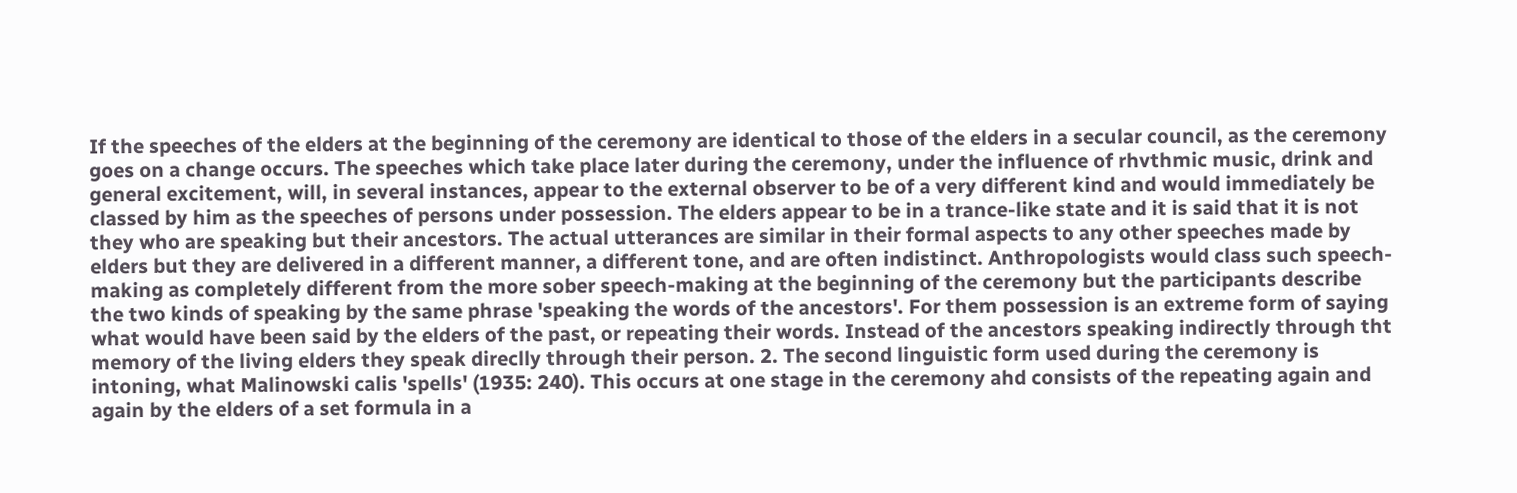If the speeches of the elders at the beginning of the ceremony are identical to those of the elders in a secular council, as the ceremony goes on a change occurs. The speeches which take place later during the ceremony, under the influence of rhvthmic music, drink and general excitement, will, in several instances, appear to the external observer to be of a very different kind and would immediately be classed by him as the speeches of persons under possession. The elders appear to be in a trance-like state and it is said that it is not they who are speaking but their ancestors. The actual utterances are similar in their formal aspects to any other speeches made by elders but they are delivered in a different manner, a different tone, and are often indistinct. Anthropologists would class such speech-making as completely different from the more sober speech-making at the beginning of the ceremony but the participants describe the two kinds of speaking by the same phrase 'speaking the words of the ancestors'. For them possession is an extreme form of saying what would have been said by the elders of the past, or repeating their words. Instead of the ancestors speaking indirectly through tht memory of the living elders they speak direclly through their person. 2. The second linguistic form used during the ceremony is intoning, what Malinowski calis 'spells' (1935: 240). This occurs at one stage in the ceremony ahd consists of the repeating again and again by the elders of a set formula in a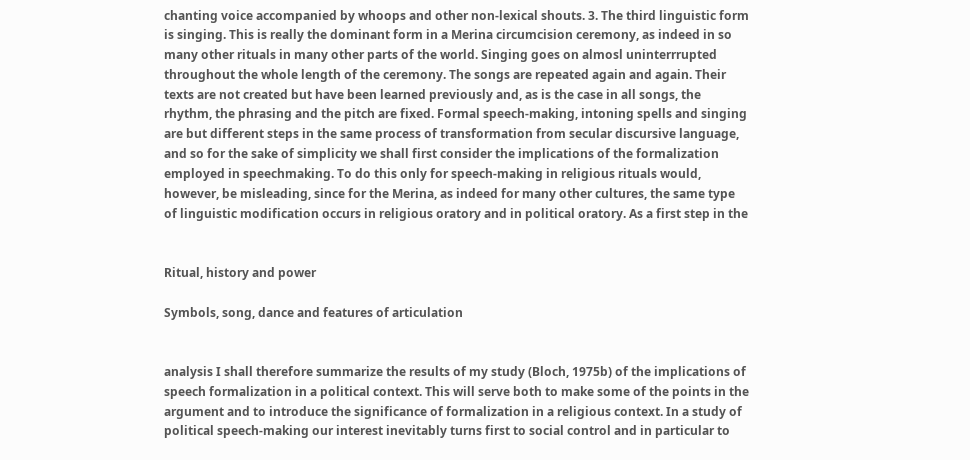chanting voice accompanied by whoops and other non-lexical shouts. 3. The third linguistic form is singing. This is really the dominant form in a Merina circumcision ceremony, as indeed in so many other rituals in many other parts of the world. Singing goes on almosl uninterrrupted throughout the whole length of the ceremony. The songs are repeated again and again. Their texts are not created but have been learned previously and, as is the case in all songs, the rhythm, the phrasing and the pitch are fixed. Formal speech-making, intoning spells and singing are but different steps in the same process of transformation from secular discursive language, and so for the sake of simplicity we shall first consider the implications of the formalization employed in speechmaking. To do this only for speech-making in religious rituals would, however, be misleading, since for the Merina, as indeed for many other cultures, the same type of linguistic modification occurs in religious oratory and in political oratory. As a first step in the


Ritual, history and power

Symbols, song, dance and features of articulation


analysis I shall therefore summarize the results of my study (Bloch, 1975b) of the implications of speech formalization in a political context. This will serve both to make some of the points in the argument and to introduce the significance of formalization in a religious context. In a study of political speech-making our interest inevitably turns first to social control and in particular to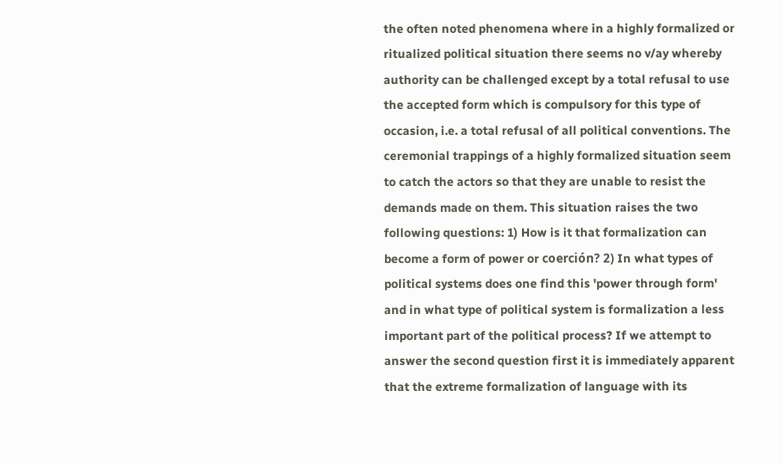the often noted phenomena where in a highly formalized or ritualized political situation there seems no v/ay whereby authority can be challenged except by a total refusal to use the accepted form which is compulsory for this type of occasion, i.e. a total refusal of all political conventions. The ceremonial trappings of a highly formalized situation seem to catch the actors so that they are unable to resist the demands made on them. This situation raises the two following questions: 1) How is it that formalization can become a form of power or coerción? 2) In what types of political systems does one find this 'power through form' and in what type of political system is formalization a less important part of the political process? If we attempt to answer the second question first it is immediately apparent that the extreme formalization of language with its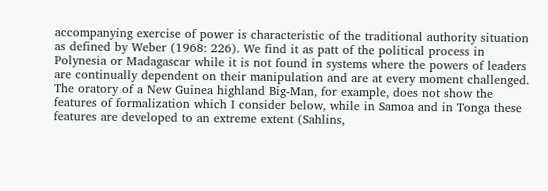accompanying exercise of power is characteristic of the traditional authority situation as defined by Weber (1968: 226). We find it as patt of the political process in Polynesia or Madagascar while it is not found in systems where the powers of leaders are continually dependent on their manipulation and are at every moment challenged. The oratory of a New Guinea highland Big-Man, for example, does not show the features of formalization which I consider below, while in Samoa and in Tonga these features are developed to an extreme extent (Sahlins,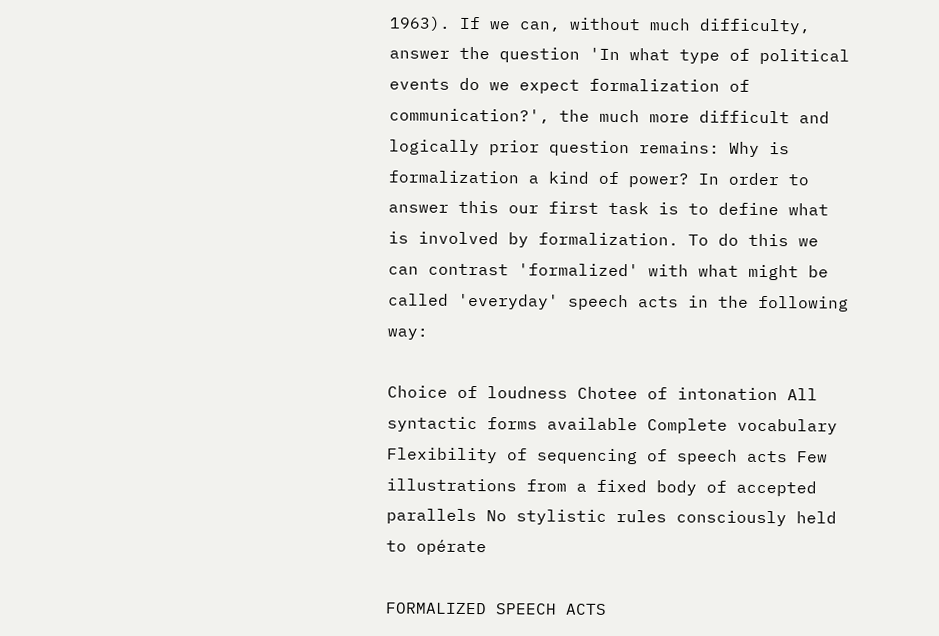1963). If we can, without much difficulty, answer the question 'In what type of political events do we expect formalization of communication?', the much more difficult and logically prior question remains: Why is formalization a kind of power? In order to answer this our first task is to define what is involved by formalization. To do this we can contrast 'formalized' with what might be called 'everyday' speech acts in the following way:

Choice of loudness Chotee of intonation All syntactic forms available Complete vocabulary Flexibility of sequencing of speech acts Few illustrations from a fixed body of accepted parallels No stylistic rules consciously held to opérate

FORMALIZED SPEECH ACTS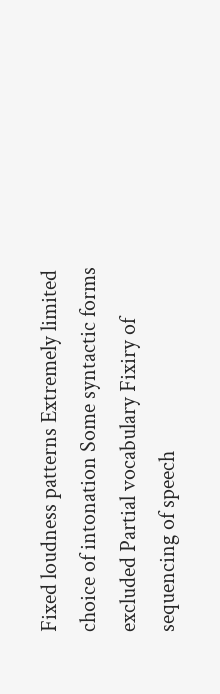Fixed loudness patterns Extremely limited choice of intonation Some syntactic forms excluded Partial vocabulary Fixiry of sequencing of speech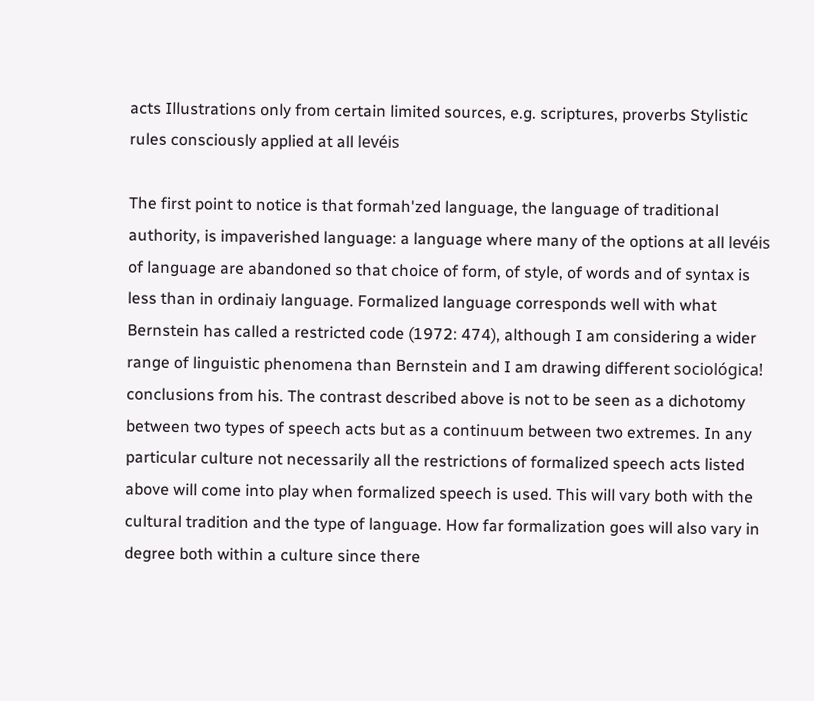acts Illustrations only from certain limited sources, e.g. scriptures, proverbs Stylistic rules consciously applied at all levéis

The first point to notice is that formah'zed language, the language of traditional authority, is impaverished language: a language where many of the options at all levéis of language are abandoned so that choice of form, of style, of words and of syntax is less than in ordinaiy language. Formalized language corresponds well with what Bernstein has called a restricted code (1972: 474), although I am considering a wider range of linguistic phenomena than Bernstein and I am drawing different sociológica! conclusions from his. The contrast described above is not to be seen as a dichotomy between two types of speech acts but as a continuum between two extremes. In any particular culture not necessarily all the restrictions of formalized speech acts listed above will come into play when formalized speech is used. This will vary both with the cultural tradition and the type of language. How far formalization goes will also vary in degree both within a culture since there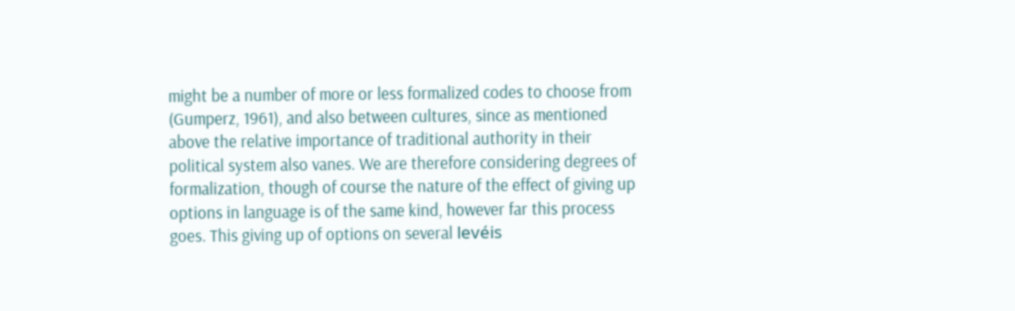might be a number of more or less formalized codes to choose from (Gumperz, 1961), and also between cultures, since as mentioned above the relative importance of traditional authority in their political system also vanes. We are therefore considering degrees of formalization, though of course the nature of the effect of giving up options in language is of the same kind, however far this process goes. This giving up of options on several levéis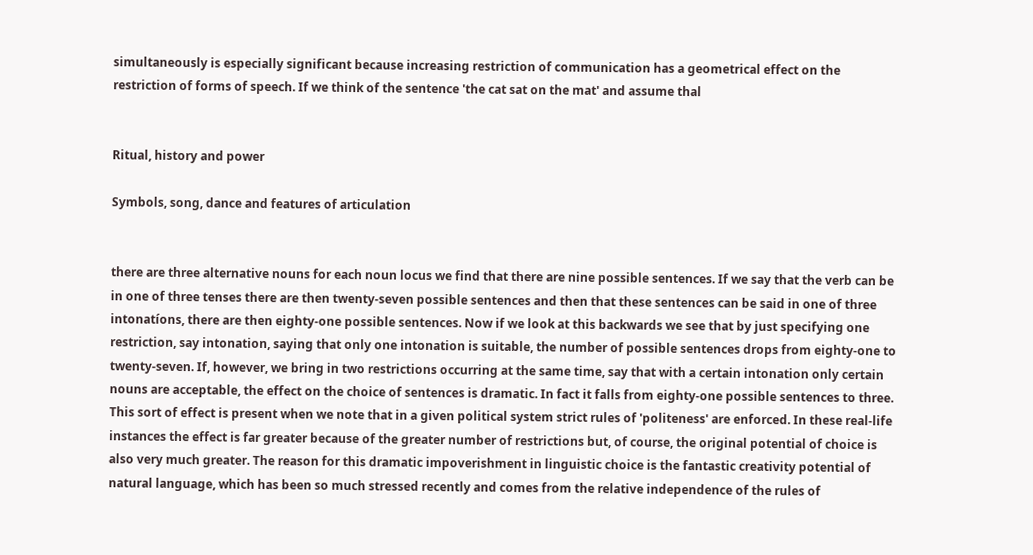simultaneously is especially significant because increasing restriction of communication has a geometrical effect on the restriction of forms of speech. If we think of the sentence 'the cat sat on the mat' and assume thal


Ritual, history and power

Symbols, song, dance and features of articulation


there are three alternative nouns for each noun locus we find that there are nine possible sentences. If we say that the verb can be in one of three tenses there are then twenty-seven possible sentences and then that these sentences can be said in one of three intonatíons, there are then eighty-one possible sentences. Now if we look at this backwards we see that by just specifying one restriction, say intonation, saying that only one intonation is suitable, the number of possible sentences drops from eighty-one to twenty-seven. If, however, we bring in two restrictions occurring at the same time, say that with a certain intonation only certain nouns are acceptable, the effect on the choice of sentences is dramatic. In fact it falls from eighty-one possible sentences to three. This sort of effect is present when we note that in a given political system strict rules of 'politeness' are enforced. In these real-life instances the effect is far greater because of the greater number of restrictions but, of course, the original potential of choice is also very much greater. The reason for this dramatic impoverishment in linguistic choice is the fantastic creativity potential of natural language, which has been so much stressed recently and comes from the relative independence of the rules of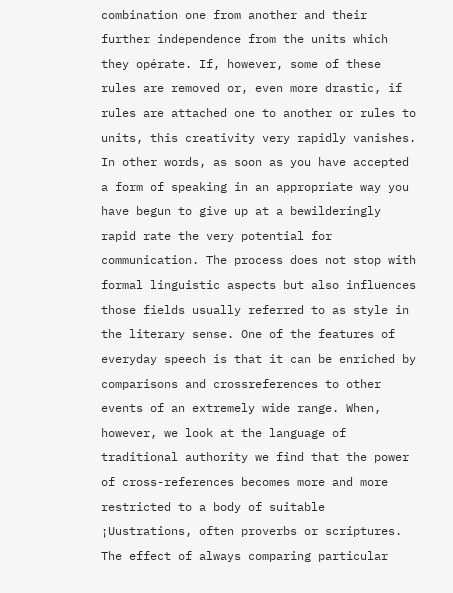combination one from another and their further independence from the units which they opérate. If, however, some of these rules are removed or, even more drastic, if rules are attached one to another or rules to units, this creativity very rapidly vanishes. In other words, as soon as you have accepted a form of speaking in an appropriate way you have begun to give up at a bewilderingly rapid rate the very potential for communication. The process does not stop with formal linguistic aspects but also influences those fields usually referred to as style in the literary sense. One of the features of everyday speech is that it can be enriched by comparisons and crossreferences to other events of an extremely wide range. When, however, we look at the language of traditional authority we find that the power of cross-references becomes more and more restricted to a body of suitable ¡Uustrations, often proverbs or scriptures. The effect of always comparing particular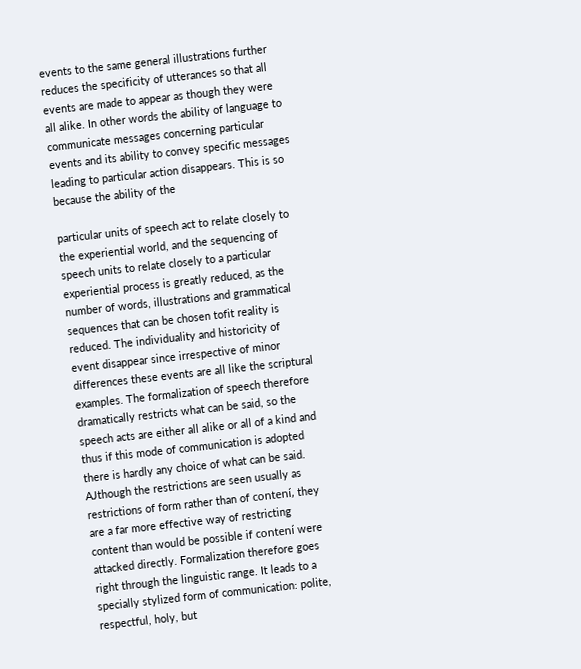events to the same general illustrations further reduces the specificity of utterances so that all events are made to appear as though they were all alike. In other words the ability of language to communicate messages concerning particular events and its ability to convey specific messages leading to particular action disappears. This is so because the ability of the

particular units of speech act to relate closely to the experiential world, and the sequencing of speech units to relate closely to a particular experiential process is greatly reduced, as the number of words, illustrations and grammatical sequences that can be chosen tofit reality is reduced. The individuality and historicity of event disappear since irrespective of minor differences these events are all like the scriptural examples. The formalization of speech therefore dramatically restricts what can be said, so the speech acts are either all alike or all of a kind and thus if this mode of communication is adopted there is hardly any choice of what can be said. AJthough the restrictions are seen usually as restrictions of form rather than of contení, they are a far more effective way of restricting content than would be possible if contení were attacked directly. Formalization therefore goes right through the linguistic range. It leads to a specially stylized form of communication: polite, respectful, holy, but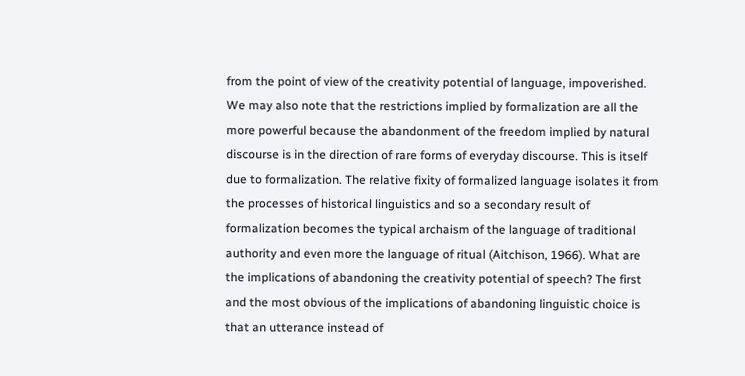from the point of view of the creativity potential of language, impoverished. We may also note that the restrictions implied by formalization are all the more powerful because the abandonment of the freedom implied by natural discourse is in the direction of rare forms of everyday discourse. This is itself due to formalization. The relative fixity of formalized language isolates it from the processes of historical linguistics and so a secondary result of formalization becomes the typical archaism of the language of traditional authority and even more the language of ritual (Aitchison, 1966). What are the implications of abandoning the creativity potential of speech? The first and the most obvious of the implications of abandoning linguistic choice is that an utterance instead of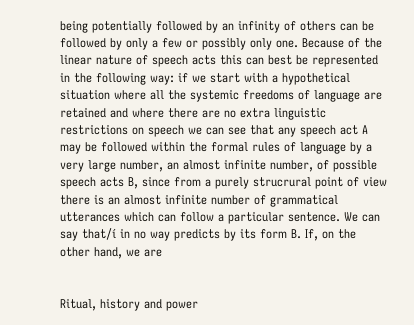being potentially followed by an infinity of others can be followed by only a few or possibly only one. Because of the linear nature of speech acts this can best be represented in the following way: if we start with a hypothetical situation where all the systemic freedoms of language are retained and where there are no extra linguistic restrictions on speech we can see that any speech act A may be followed within the formal rules of language by a very large number, an almost infinite number, of possible speech acts B, since from a purely strucrural point of view there is an almost infinite number of grammatical utterances which can follow a particular sentence. We can say that/í in no way predicts by its form B. If, on the other hand, we are


Ritual, history and power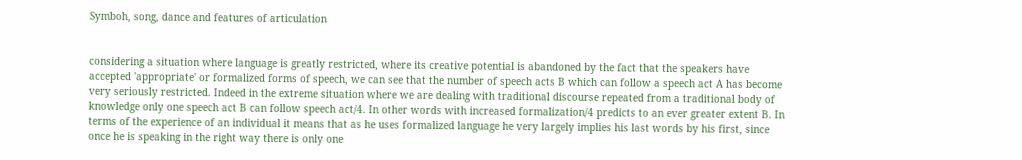Symboh, song, dance and features of articulation


considering a situation where language is greatly restricted, where its creative potential is abandoned by the fact that the speakers have accepted 'appropriate' or formalized forms of speech, we can see that the number of speech acts B which can follow a speech act A has become very seriously restricted. Indeed in the extreme situation where we are dealing with traditional discourse repeated from a traditional body of knowledge only one speech act B can follow speech act/4. In other words with increased formalization/4 predicts to an ever greater extent B. In terms of the experience of an individual it means that as he uses formalized language he very largely implies his last words by his first, since once he is speaking in the right way there is only one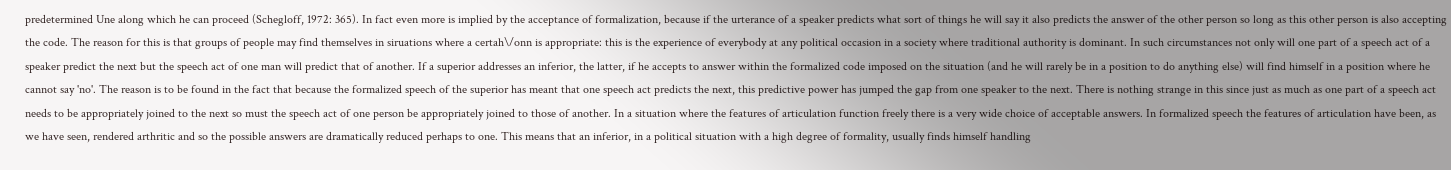predetermined Une along which he can proceed (Schegloff, 1972: 365). In fact even more is implied by the acceptance of formalization, because if the urterance of a speaker predicts what sort of things he will say it also predicts the answer of the other person so long as this other person is also accepting the code. The reason for this is that groups of people may find themselves in siruations where a certah\/onn is appropriate: this is the experience of everybody at any political occasion in a society where traditional authority is dominant. In such circumstances not only will one part of a speech act of a speaker predict the next but the speech act of one man will predict that of another. If a superior addresses an inferior, the latter, if he accepts to answer within the formalized code imposed on the situation (and he will rarely be in a position to do anything else) will find himself in a position where he cannot say 'no'. The reason is to be found in the fact that because the formalized speech of the superior has meant that one speech act predicts the next, this predictive power has jumped the gap from one speaker to the next. There is nothing strange in this since just as much as one part of a speech act needs to be appropriately joined to the next so must the speech act of one person be appropriately joined to those of another. In a situation where the features of articulation function freely there is a very wide choice of acceptable answers. In formalized speech the features of articulation have been, as we have seen, rendered arthritic and so the possible answers are dramatically reduced perhaps to one. This means that an inferior, in a political situation with a high degree of formality, usually finds himself handling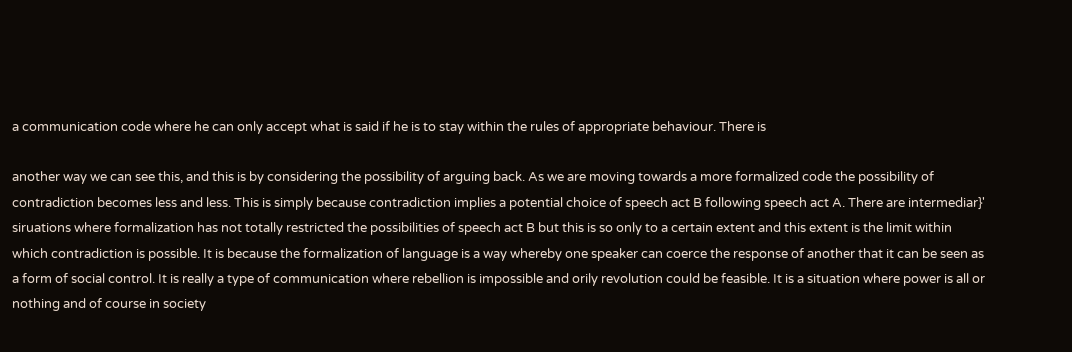a communication code where he can only accept what is said if he is to stay within the rules of appropriate behaviour. There is

another way we can see this, and this is by considering the possibility of arguing back. As we are moving towards a more formalized code the possibility of contradiction becomes less and less. This is simply because contradiction implies a potential choice of speech act B following speech act A. There are intermediar}' siruations where formalization has not totally restricted the possibilities of speech act B but this is so only to a certain extent and this extent is the limit within which contradiction is possible. It is because the formalization of language is a way whereby one speaker can coerce the response of another that it can be seen as a form of social control. It is really a type of communication where rebellion is impossible and orily revolution could be feasible. It is a situation where power is all or nothing and of course in society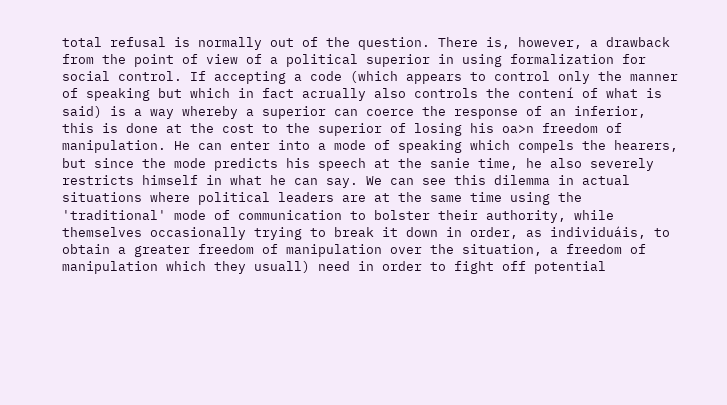total refusal is normally out of the question. There is, however, a drawback from the point of view of a political superior in using formalization for social control. If accepting a code (which appears to control only the manner of speaking but which in fact acrually also controls the contení of what is said) is a way whereby a superior can coerce the response of an inferior, this is done at the cost to the superior of losing his oa>n freedom of manipulation. He can enter into a mode of speaking which compels the hearers, but since the mode predicts his speech at the sanie time, he also severely restricts himself in what he can say. We can see this dilemma in actual situations where political leaders are at the same time using the 'traditional' mode of communication to bolster their authority, while themselves occasionally trying to break it down in order, as individuáis, to obtain a greater freedom of manipulation over the situation, a freedom of manipulation which they usuall) need in order to fight off potential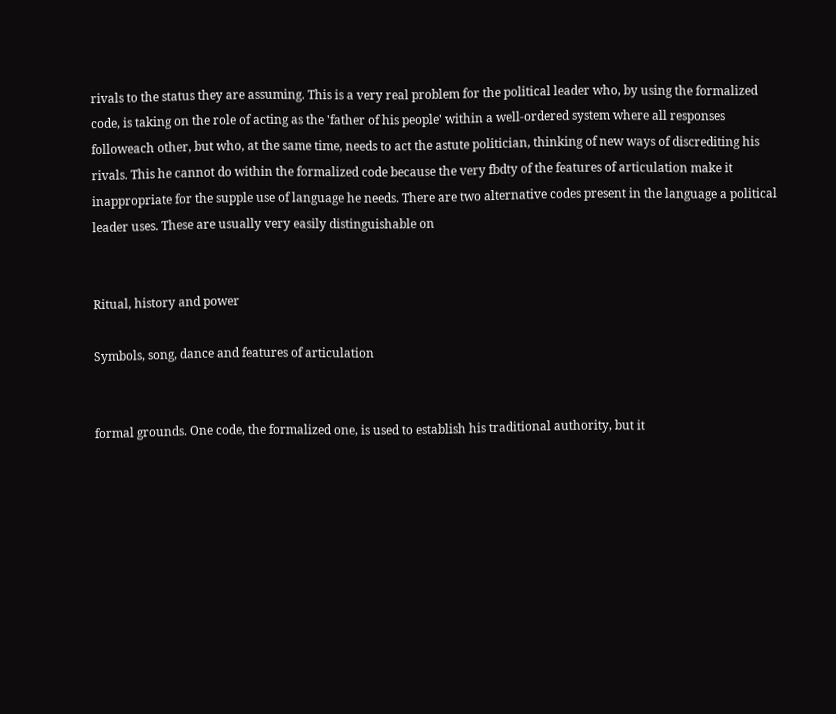rivals to the status they are assuming. This is a very real problem for the political leader who, by using the formalized code, is taking on the role of acting as the 'father of his people' within a well-ordered system where all responses followeach other, but who, at the same time, needs to act the astute politician, thinking of new ways of discrediting his rivals. This he cannot do within the formalized code because the very fbdty of the features of articulation make it inappropriate for the supple use of language he needs. There are two alternative codes present in the language a political leader uses. These are usually very easily distinguishable on


Ritual, history and power

Symbols, song, dance and features of articulation


formal grounds. One code, the formalized one, is used to establish his traditional authority, but it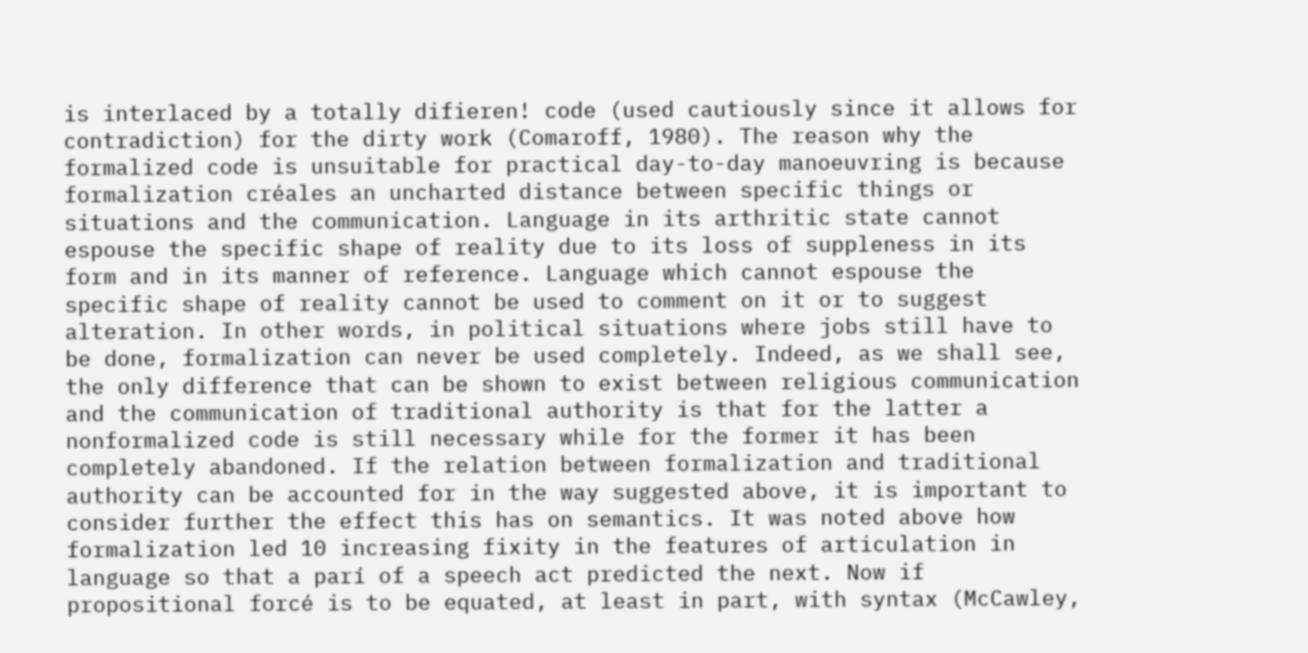is interlaced by a totally difieren! code (used cautiously since it allows for contradiction) for the dirty work (Comaroff, 1980). The reason why the formalized code is unsuitable for practical day-to-day manoeuvring is because formalization créales an uncharted distance between specific things or situations and the communication. Language in its arthritic state cannot espouse the specific shape of reality due to its loss of suppleness in its form and in its manner of reference. Language which cannot espouse the specific shape of reality cannot be used to comment on it or to suggest alteration. In other words, in political situations where jobs still have to be done, formalization can never be used completely. Indeed, as we shall see, the only difference that can be shown to exist between religious communication and the communication of traditional authority is that for the latter a nonformalized code is still necessary while for the former it has been completely abandoned. If the relation between formalization and traditional authority can be accounted for in the way suggested above, it is important to consider further the effect this has on semantics. It was noted above how formalization led 10 increasing fixity in the features of articulation in language so that a parí of a speech act predicted the next. Now if propositional forcé is to be equated, at least in part, with syntax (McCawley,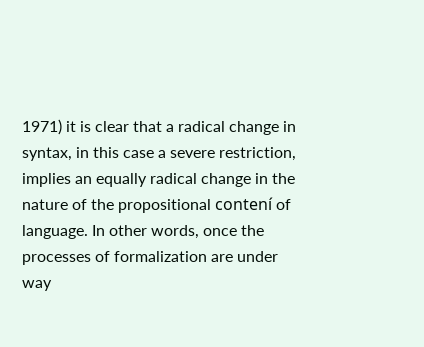1971) it is clear that a radical change in syntax, in this case a severe restriction, implies an equally radical change in the nature of the propositional contení of language. In other words, once the processes of formalization are under way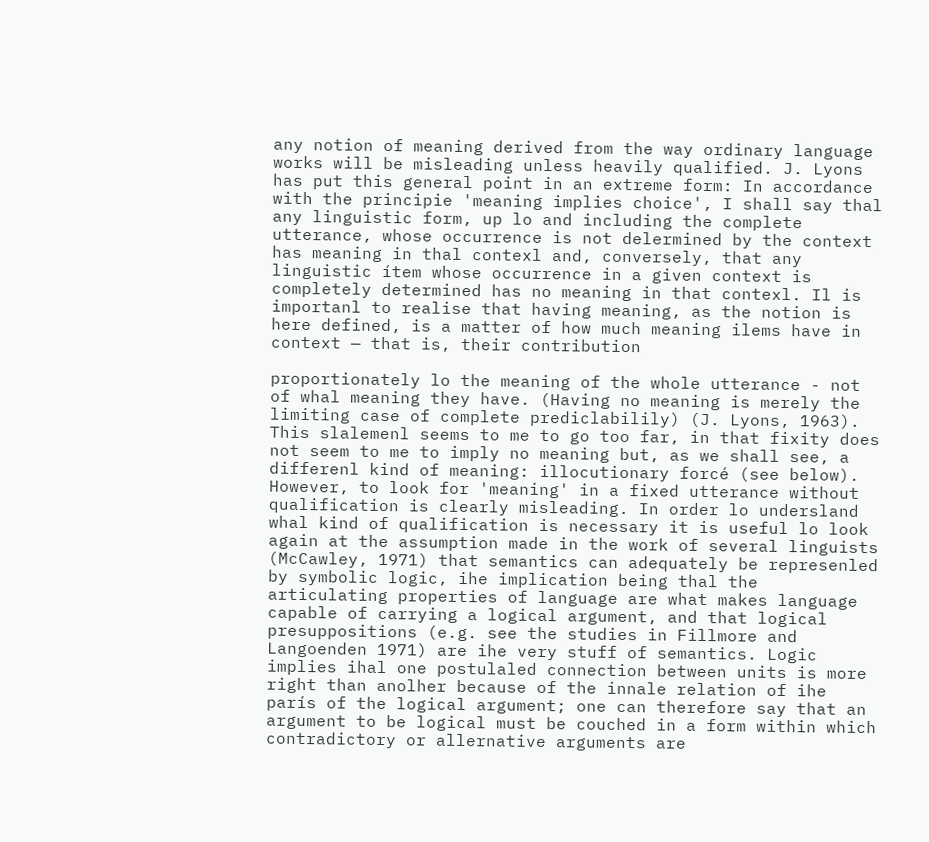any notion of meaning derived from the way ordinary language works will be misleading unless heavily qualified. J. Lyons has put this general point in an extreme form: In accordance with the principie 'meaning implies choice', I shall say thal any linguistic form, up lo and including the complete utterance, whose occurrence is not delermined by the context has meaning in thal contexl and, conversely, that any linguistic ítem whose occurrence in a given context is completely determined has no meaning in that contexl. Il is importanl to realise that having meaning, as the notion is here defined, is a matter of how much meaning ilems have in context — that is, their contribution

proportionately lo the meaning of the whole utterance - not of whal meaning they have. (Having no meaning is merely the limiting case of complete prediclabilily) (J. Lyons, 1963). This slalemenl seems to me to go too far, in that fixity does not seem to me to imply no meaning but, as we shall see, a differenl kind of meaning: illocutionary forcé (see below). However, to look for 'meaning' in a fixed utterance without qualification is clearly misleading. In order lo undersland whal kind of qualification is necessary it is useful lo look again at the assumption made in the work of several linguists (McCawley, 1971) that semantics can adequately be represenled by symbolic logic, ihe implication being thal the articulating properties of language are what makes language capable of carrying a logical argument, and that logical presuppositions (e.g. see the studies in Fillmore and Langoenden 1971) are ihe very stuff of semantics. Logic implies ihal one postulaled connection between units is more right than anolher because of the innale relation of ihe parís of the logical argument; one can therefore say that an argument to be logical must be couched in a form within which contradictory or allernative arguments are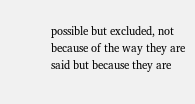possible but excluded, not because of the way they are said but because they are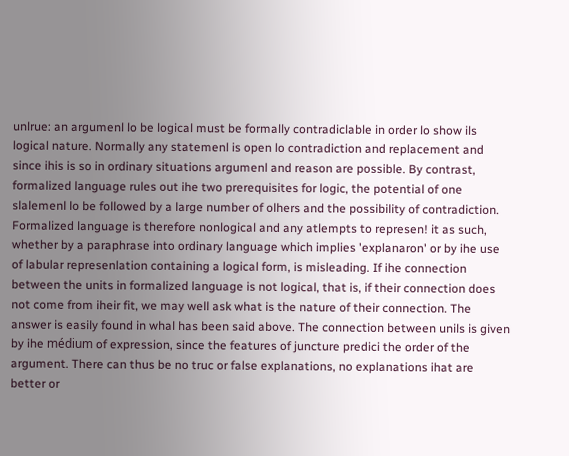unlrue: an argumenl lo be logical must be formally contradiclable in order lo show ils logical nature. Normally any statemenl is open lo contradiction and replacement and since ihis is so in ordinary situations argumenl and reason are possible. By contrast, formalized language rules out ihe two prerequisites for logic, the potential of one slalemenl lo be followed by a large number of olhers and the possibility of contradiction. Formalized language is therefore nonlogical and any atlempts to represen! it as such, whether by a paraphrase into ordinary language which implies 'explanaron' or by ihe use of labular represenlation containing a logical form, is misleading. If ihe connection between the units in formalized language is not logical, that is, if their connection does not come from iheir fit, we may well ask what is the nature of their connection. The answer is easily found in whal has been said above. The connection between unils is given by ihe médium of expression, since the features of juncture predici the order of the argument. There can thus be no truc or false explanations, no explanations ihat are better or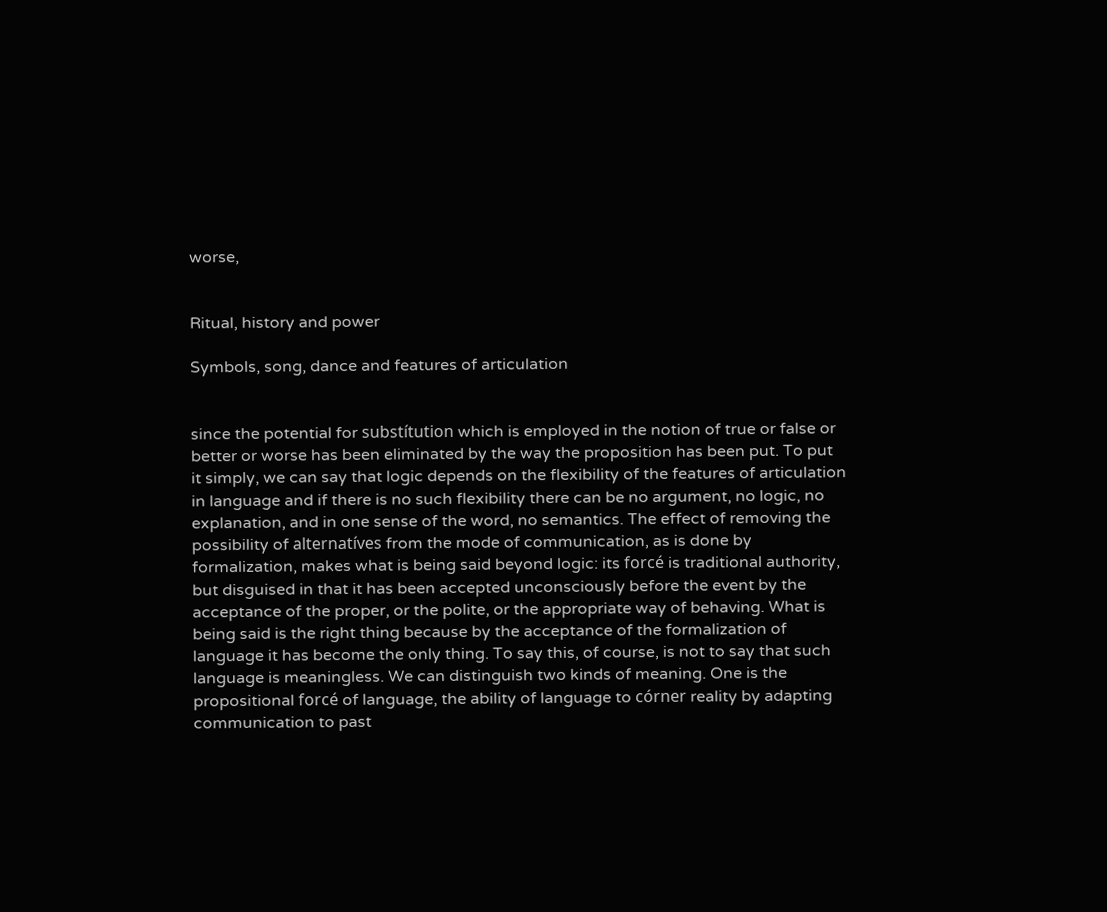worse,


Ritual, history and power

Symbols, song, dance and features of articulation


since the potential for substítution which is employed in the notion of true or false or better or worse has been eliminated by the way the proposition has been put. To put it simply, we can say that logic depends on the flexibility of the features of articulation in language and if there is no such flexibility there can be no argument, no logic, no explanation, and in one sense of the word, no semantics. The effect of removing the possibility of alternatíves from the mode of communication, as is done by formalization, makes what is being said beyond logic: its forcé is traditional authority, but disguised in that it has been accepted unconsciously before the event by the acceptance of the proper, or the polite, or the appropriate way of behaving. What is being said is the right thing because by the acceptance of the formalization of language it has become the only thing. To say this, of course, is not to say that such language is meaningless. We can distinguish two kinds of meaning. One is the propositional forcé of language, the ability of language to córner reality by adapting communication to past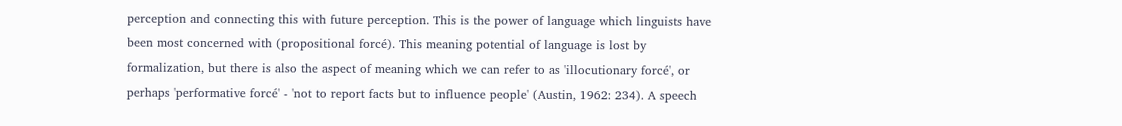perception and connecting this with future perception. This is the power of language which linguists have been most concerned with (propositional forcé). This meaning potential of language is lost by formalization, but there is also the aspect of meaning which we can refer to as 'illocutionary forcé', or perhaps 'performative forcé' - 'not to report facts but to influence people' (Austin, 1962: 234). A speech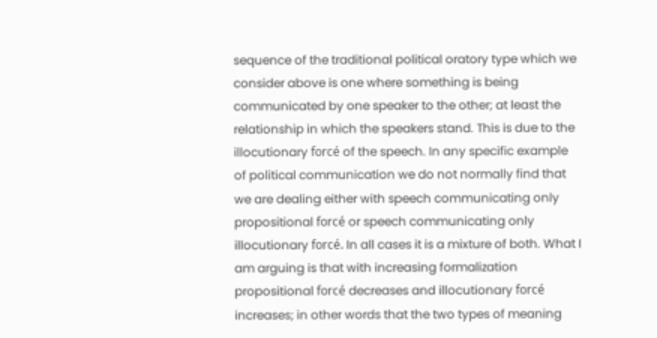sequence of the traditional political oratory type which we consider above is one where something is being communicated by one speaker to the other; at least the relationship in which the speakers stand. This is due to the illocutionary forcé of the speech. In any specific example of political communication we do not normally find that we are dealing either with speech communicating only propositional forcé or speech communicating only illocutionary forcé. In all cases it is a mixture of both. What I am arguing is that with increasing formalization propositional forcé decreases and illocutionary forcé increases; in other words that the two types of meaning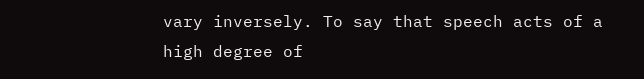vary inversely. To say that speech acts of a high degree of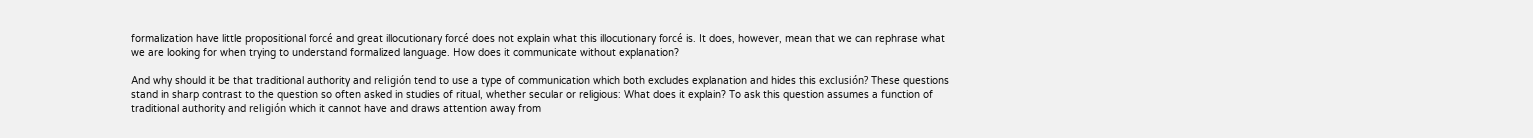formalization have little propositional forcé and great illocutionary forcé does not explain what this illocutionary forcé is. It does, however, mean that we can rephrase what we are looking for when trying to understand formalized language. How does it communicate without explanation?

And why should it be that traditional authority and religión tend to use a type of communication which both excludes explanation and hides this exclusión? These questions stand in sharp contrast to the question so often asked in studies of ritual, whether secular or religious: What does it explain? To ask this question assumes a function of traditional authority and religión which it cannot have and draws attention away from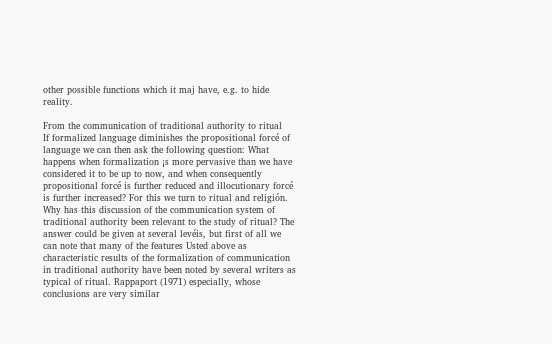other possible functions which it maj have, e.g. to hide reality.

From the communication of traditional authority to ritual
If formalized language diminishes the propositional forcé of language we can then ask the following question: What happens when formalization ¡s more pervasive than we have considered it to be up to now, and when consequently propositional forcé is further reduced and illocutionary forcé is further increased? For this we turn to ritual and religión. Why has this discussion of the communication system of traditional authority been relevant to the study of ritual? The answer could be given at several levéis, but first of all we can note that many of the features Usted above as characteristic results of the formalization of communication in traditional authority have been noted by several writers as typical of ritual. Rappaport (1971) especially, whose conclusions are very similar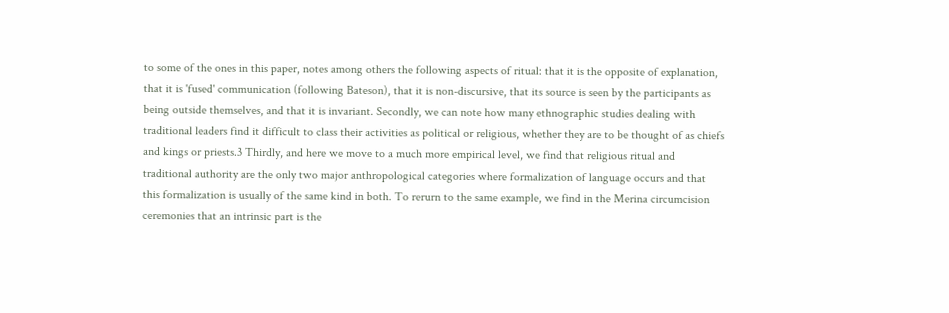to some of the ones in this paper, notes among others the following aspects of ritual: that it is the opposite of explanation, that it is 'fused' communication (following Bateson), that it is non-discursive, that its source is seen by the participants as being outside themselves, and that it is invariant. Secondly, we can note how many ethnographic studies dealing with traditional leaders find it difficult to class their activities as political or religious, whether they are to be thought of as chiefs and kings or priests.3 Thirdly, and here we move to a much more empirical level, we find that religious ritual and traditional authority are the only two major anthropological categories where formalization of language occurs and that this formalization is usually of the same kind in both. To rerurn to the same example, we find in the Merina circumcision ceremonies that an intrinsic part is the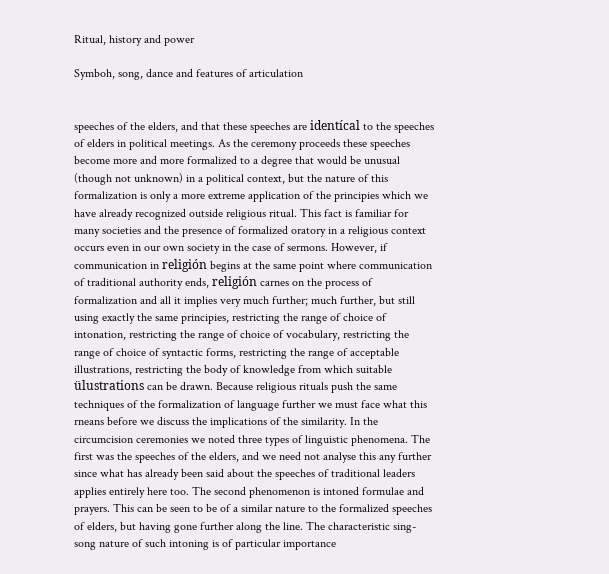Ritual, history and power

Symboh, song, dance and features of articulation


speeches of the elders, and that these speeches are identícal to the speeches of elders in political meetings. As the ceremony proceeds these speeches become more and more formalized to a degree that would be unusual (though not unknown) in a political context, but the nature of this formalization is only a more extreme application of the principies which we have already recognized outside religious ritual. This fact is familiar for many societies and the presence of formalized oratory in a religious context occurs even in our own society in the case of sermons. However, if communication in religión begins at the same point where communication of traditional authority ends, religión carnes on the process of formalization and all it implies very much further; much further, but still using exactly the same principies, restricting the range of choice of intonation, restricting the range of choice of vocabulary, restricting the range of choice of syntactic forms, restricting the range of acceptable illustrations, restricting the body of knowledge from which suitable ülustrations can be drawn. Because religious rituals push the same techniques of the formalization of language further we must face what this rneans before we discuss the implications of the similarity. In the circumcision ceremonies we noted three types of linguistic phenomena. The first was the speeches of the elders, and we need not analyse this any further since what has already been said about the speeches of traditional leaders applies entirely here too. The second phenomenon is intoned formulae and prayers. This can be seen to be of a similar nature to the formalized speeches of elders, but having gone further along the line. The characteristic sing-song nature of such intoning is of particular importance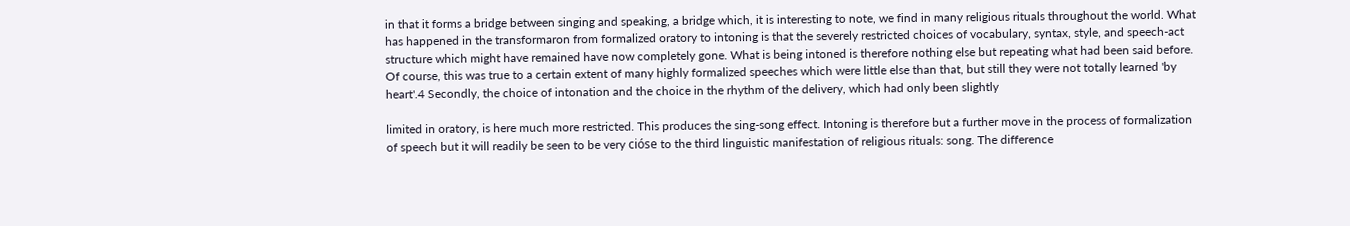in that it forms a bridge between singing and speaking, a bridge which, it is interesting to note, we find in many religious rituals throughout the world. What has happened in the transformaron from formalized oratory to intoning is that the severely restricted choices of vocabulary, syntax, style, and speech-act structure which might have remained have now completely gone. What is being intoned is therefore nothing else but repeating what had been said before. Of course, this was true to a certain extent of many highly formalized speeches which were little else than that, but still they were not totally learned 'by heart'.4 Secondly, the choice of intonation and the choice in the rhythm of the delivery, which had only been slightly

limited in oratory, is here much more restricted. This produces the sing-song effect. Intoning is therefore but a further move in the process of formalization of speech but it will readily be seen to be very cióse to the third linguistic manifestation of religious rituals: song. The difference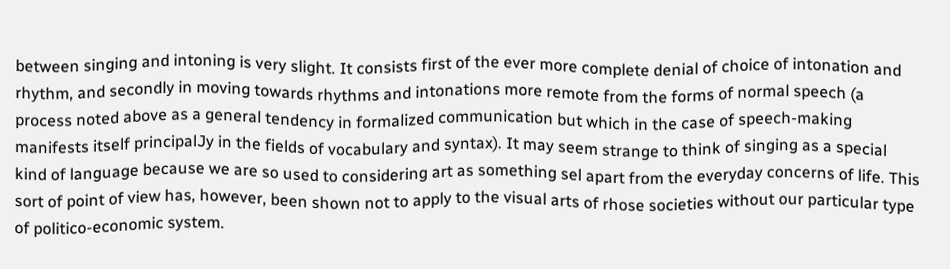between singing and intoning is very slight. It consists first of the ever more complete denial of choice of intonation and rhythm, and secondly in moving towards rhythms and intonations more remote from the forms of normal speech (a process noted above as a general tendency in formalized communication but which in the case of speech-making manifests itself principalJy in the fields of vocabulary and syntax). It may seem strange to think of singing as a special kind of language because we are so used to considering art as something sel apart from the everyday concerns of life. This sort of point of view has, however, been shown not to apply to the visual arts of rhose societies without our particular type of politico-economic system.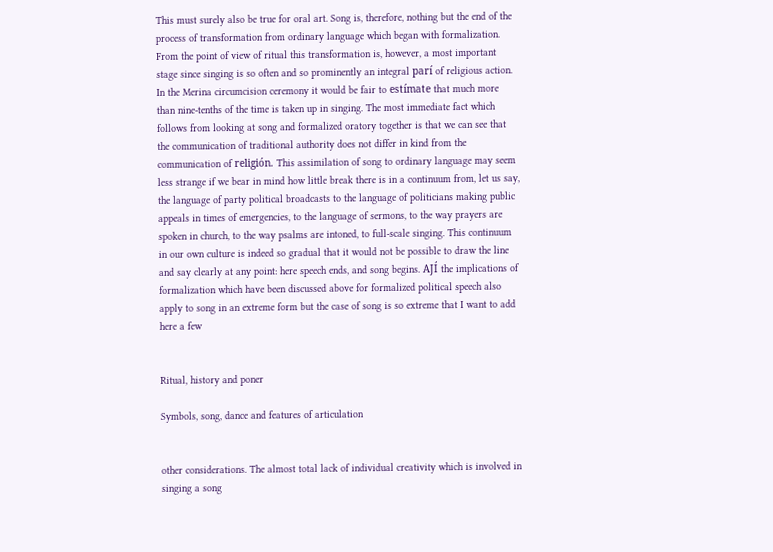This must surely also be true for oral art. Song is, therefore, nothing but the end of the process of transformation from ordinary language which began with formalization. From the point of view of ritual this transformation is, however, a most important stage since singing is so often and so prominently an integral parí of religious action. In the Merina circumcision ceremony it would be fair to estímate that much more than nine-tenths of the time is taken up in singing. The most immediate fact which follows from looking at song and formalized oratory together is that we can see that the communication of traditional authority does not differ in kind from the communication of religión. This assimilation of song to ordinary language may seem less strange if we bear in mind how little break there is in a continuum from, let us say, the language of party political broadcasts to the language of politicians making public appeals in times of emergencies, to the language of sermons, to the way prayers are spoken in church, to the way psalms are intoned, to full-scale singing. This continuum in our own culture is indeed so gradual that it would not be possible to draw the line and say clearly at any point: here speech ends, and song begins. AJÍ the implications of formalization which have been discussed above for formalized political speech also apply to song in an extreme form but the case of song is so extreme that I want to add here a few


Ritual, history and poner

Symbols, song, dance and features of articulation


other considerations. The almost total lack of individual creativity which is involved in singing a song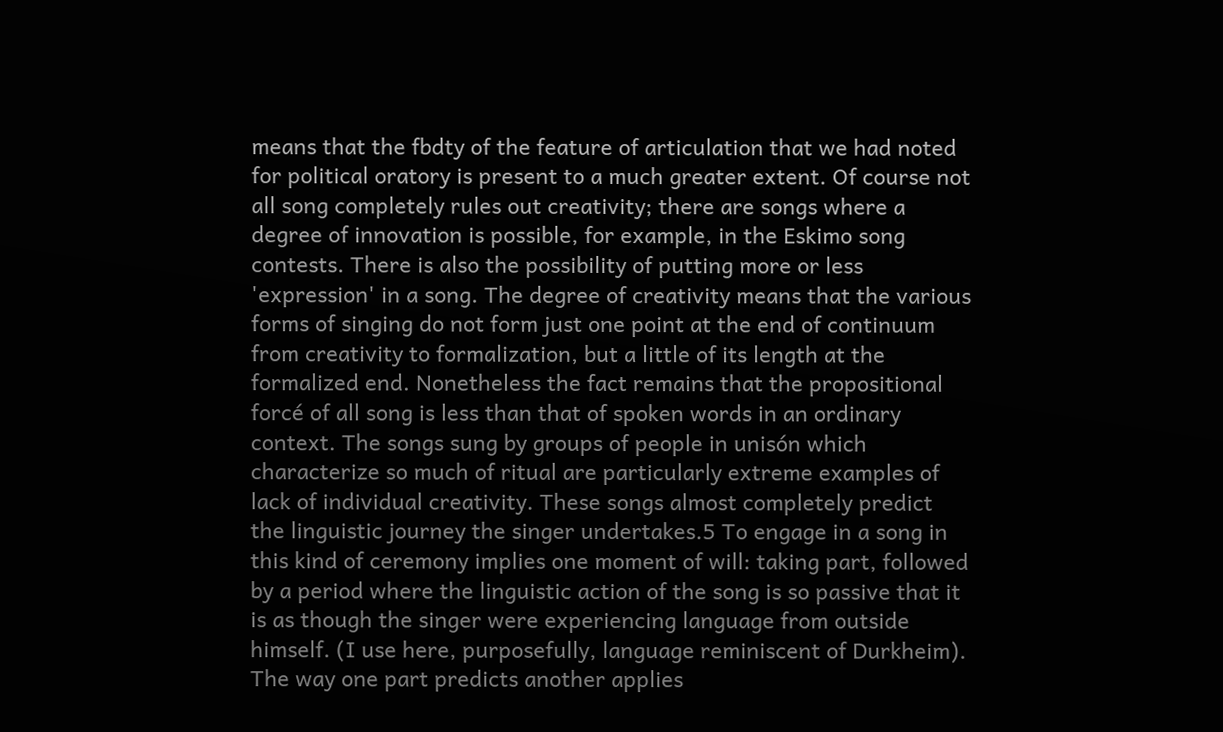means that the fbdty of the feature of articulation that we had noted for political oratory is present to a much greater extent. Of course not all song completely rules out creativity; there are songs where a degree of innovation is possible, for example, in the Eskimo song contests. There is also the possibility of putting more or less 'expression' in a song. The degree of creativity means that the various forms of singing do not form just one point at the end of continuum from creativity to formalization, but a little of its length at the formalized end. Nonetheless the fact remains that the propositional forcé of all song is less than that of spoken words in an ordinary context. The songs sung by groups of people in unisón which characterize so much of ritual are particularly extreme examples of lack of individual creativity. These songs almost completely predict the linguistic journey the singer undertakes.5 To engage in a song in this kind of ceremony implies one moment of will: taking part, followed by a period where the linguistic action of the song is so passive that it is as though the singer were experiencing language from outside himself. (I use here, purposefully, language reminiscent of Durkheim). The way one part predicts another applies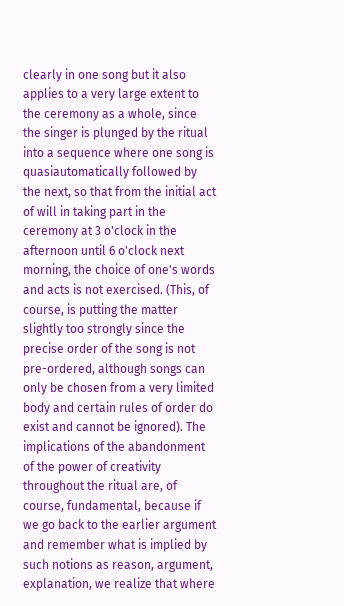clearly in one song but it also applies to a very large extent to the ceremony as a whole, since the singer is plunged by the ritual into a sequence where one song is quasiautomatically followed by the next, so that from the initial act of will in taking part in the ceremony at 3 o'clock in the afternoon until 6 o'clock next morning, the choice of one's words and acts is not exercised. (This, of course, is putting the matter slightly too strongly since the precise order of the song is not pre-ordered, although songs can only be chosen from a very limited body and certain rules of order do exist and cannot be ignored). The implications of the abandonment of the power of creativity throughout the ritual are, of course, fundamental, because if we go back to the earlier argument and remember what is implied by such notions as reason, argument, explanation, we realize that where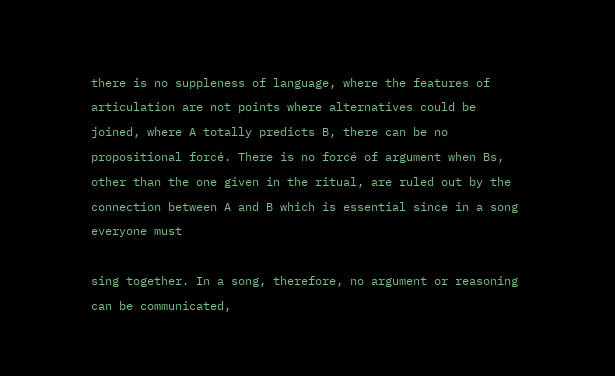there is no suppleness of language, where the features of articulation are not points where alternatives could be joined, where A totally predicts B, there can be no propositional forcé. There is no forcé of argument when Bs, other than the one given in the ritual, are ruled out by the connection between A and B which is essential since in a song everyone must

sing together. In a song, therefore, no argument or reasoning can be communicated,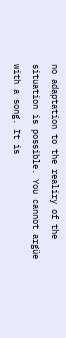no adaptation to the realiry of the situation is possible. You cannot argüe with a song. It is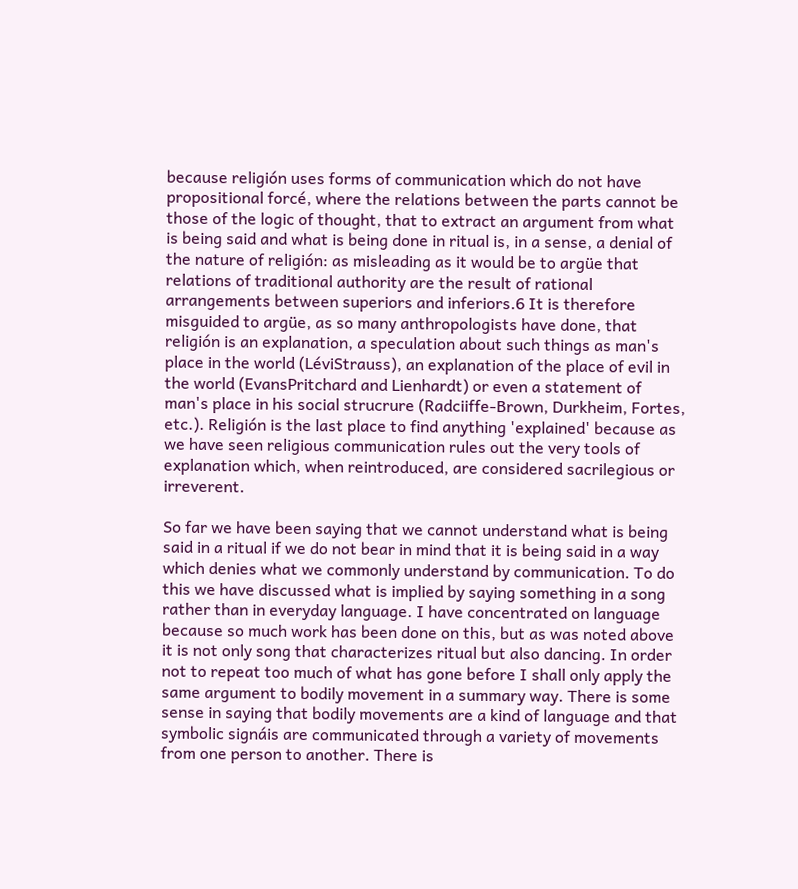because religión uses forms of communication which do not have propositional forcé, where the relations between the parts cannot be those of the logic of thought, that to extract an argument from what is being said and what is being done in ritual is, in a sense, a denial of the nature of religión: as misleading as it would be to argüe that relations of traditional authority are the result of rational arrangements between superiors and inferiors.6 It is therefore misguided to argüe, as so many anthropologists have done, that religión is an explanation, a speculation about such things as man's place in the world (LéviStrauss), an explanation of the place of evil in the world (EvansPritchard and Lienhardt) or even a statement of man's place in his social strucrure (Radciiffe-Brown, Durkheim, Fortes, etc.). Religión is the last place to find anything 'explained' because as we have seen religious communication rules out the very tools of explanation which, when reintroduced, are considered sacrilegious or irreverent.

So far we have been saying that we cannot understand what is being said in a ritual if we do not bear in mind that it is being said in a way which denies what we commonly understand by communication. To do this we have discussed what is implied by saying something in a song rather than in everyday language. I have concentrated on language because so much work has been done on this, but as was noted above it is not only song that characterizes ritual but also dancing. In order not to repeat too much of what has gone before I shall only apply the same argument to bodily movement in a summary way. There is some sense in saying that bodily movements are a kind of language and that symbolic signáis are communicated through a variety of movements from one person to another. There is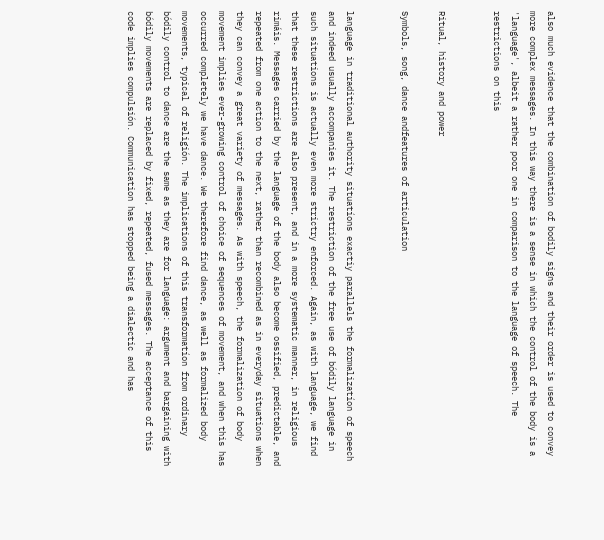also much evidence that the combination of bodily signs and their order is used to convey more complex messages. In this way there is a sense in which the control of the body is a 'language', albeit a rather poor one in comparison to the language of speech. The restrictions on this


Ritual, history and power

Symbols, song, dance andfeatures of articulation


language in traditional authority situatíons exactiy parallels the formalizatíon of speech and indeed usually accompanies it. The restriction of the free use of bódily language in such situations is actually even more strictry enforced. Again, as with language, we find that these restrictions are also present, and in a more systematic manner, in religious rimáis. Messages carried by the language of the body also become ossified, predictable, and repeated from one action to the next, rather than recombined as in everyday situations when they can convey a great variety of messages. As with speech, the formalization of body movement implies ever-growing control of choice of sequences of movement, and when this has occurred completely we have dance. We therefore find dance, as well as formalized body movements, typical of religión. The implications of this transformatíon from ordinary bódily control to dance are the same as they are for language: argument and bargaining with bódily movements are replaced by fixed, repeated, fused messages. The acceptance of this code implies compulsión. Communication has stopped being a dialectic and has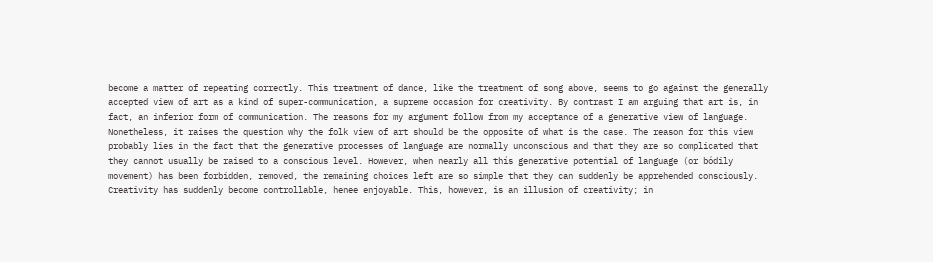become a matter of repeating correctly. This treatment of dance, like the treatment of song above, seems to go against the generally accepted view of art as a kind of super-communication, a supreme occasion for creativity. By contrast I am arguing that art is, in fact, an inferior form of communication. The reasons for my argument follow from my acceptance of a generative view of language. Nonetheless, it raises the question why the folk view of art should be the opposite of what is the case. The reason for this view probably lies in the fact that the generative processes of language are normally unconscious and that they are so complicated that they cannot usually be raised to a conscious level. However, when nearly all thís generative potential of language (or bódily movement) has been forbidden, removed, the remaining choices left are so simple that they can suddenly be apprehended consciously. Creativity has suddenly become controllable, henee enjoyable. This, however, is an illusion of creativity; in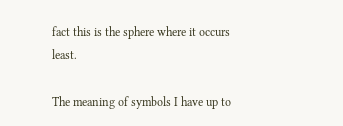fact this is the sphere where it occurs least.

The meaning of symbols I have up to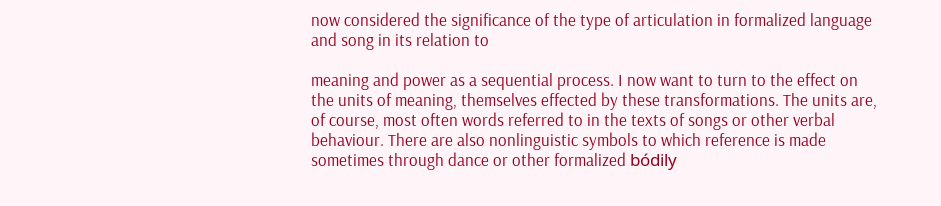now considered the significance of the type of articulation in formalized language and song in its relation to

meaning and power as a sequential process. I now want to turn to the effect on the units of meaning, themselves effected by these transformations. The units are, of course, most often words referred to in the texts of songs or other verbal behaviour. There are also nonlinguistic symbols to which reference is made sometimes through dance or other formalized bódily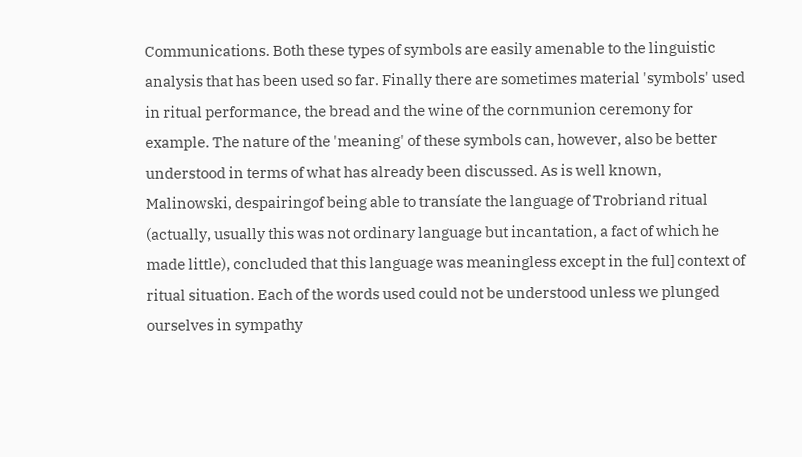Communications. Both these types of symbols are easily amenable to the linguistic analysis that has been used so far. Finally there are sometimes material 'symbols' used in ritual performance, the bread and the wine of the cornmunion ceremony for example. The nature of the 'meaning' of these symbols can, however, also be better understood in terms of what has already been discussed. As is well known, Malinowski, despairingof being able to transíate the language of Trobriand ritual (actually, usually this was not ordinary language but incantation, a fact of which he made little), concluded that this language was meaningless except in the ful] context of ritual situation. Each of the words used could not be understood unless we plunged ourselves in sympathy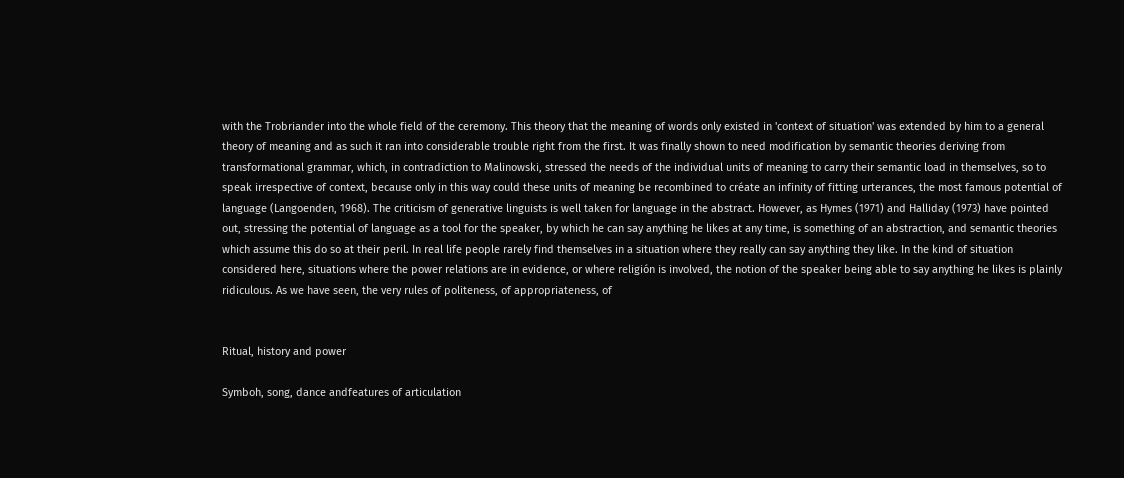with the Trobriander into the whole field of the ceremony. This theory that the meaning of words only existed in 'context of situation' was extended by him to a general theory of meaning and as such it ran into considerable trouble right from the first. It was finally shown to need modification by semantic theories deriving from transformational grammar, which, in contradiction to Malinowski, stressed the needs of the individual units of meaning to carry their semantic load in themselves, so to speak irrespective of context, because only in this way could these units of meaning be recombined to créate an infinity of fitting urterances, the most famous potential of language (Langoenden, 1968). The criticism of generative linguists is well taken for language in the abstract. However, as Hymes (1971) and Halliday (1973) have pointed out, stressing the potential of language as a tool for the speaker, by which he can say anything he likes at any time, is something of an abstraction, and semantic theories which assume this do so at their peril. In real life people rarely find themselves in a situation where they really can say anything they like. In the kind of situation considered here, situations where the power relations are in evidence, or where religión is involved, the notion of the speaker being able to say anything he likes is plainly ridiculous. As we have seen, the very rules of politeness, of appropriateness, of


Ritual, history and power

Symboh, song, dance andfeatures of articulation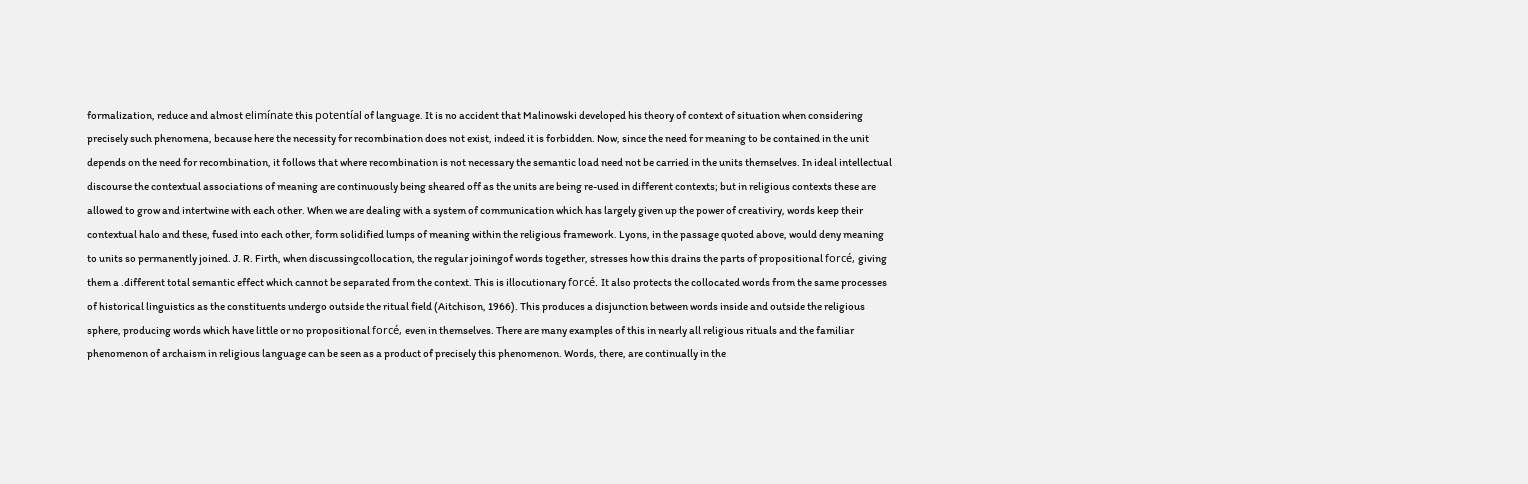formalization, reduce and almost elimínate this potentíal of language. It is no accident that Malinowski developed his theory of context of situation when considering precisely such phenomena, because here the necessity for recombination does not exist, indeed it is forbidden. Now, since the need for meaning to be contained in the unit depends on the need for recombination, it follows that where recombination is not necessary the semantic load need not be carried in the units themselves. In ideal intellectual discourse the contextual associations of meaning are continuously being sheared off as the units are being re-used in different contexts; but in religious contexts these are allowed to grow and intertwine with each other. When we are dealing with a system of communication which has largely given up the power of creativiry, words keep their contextual halo and these, fused into each other, form solidified lumps of meaning within the religious framework. Lyons, in the passage quoted above, would deny meaning to units so permanently joined. J. R. Firth, when discussingcollocation, the regular joiningof words together, stresses how this drains the parts of propositional forcé, giving them a .different total semantic effect which cannot be separated from the context. This is illocutionary forcé. It also protects the collocated words from the same processes of historical linguistics as the constituents undergo outside the ritual field (Aitchison, 1966). This produces a disjunction between words inside and outside the religious sphere, producing words which have little or no propositional forcé, even in themselves. There are many examples of this in nearly all religious rituals and the familiar phenomenon of archaism in religious language can be seen as a product of precisely this phenomenon. Words, there, are continually in the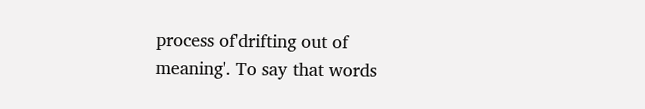process of'drifting out of meaning'. To say that words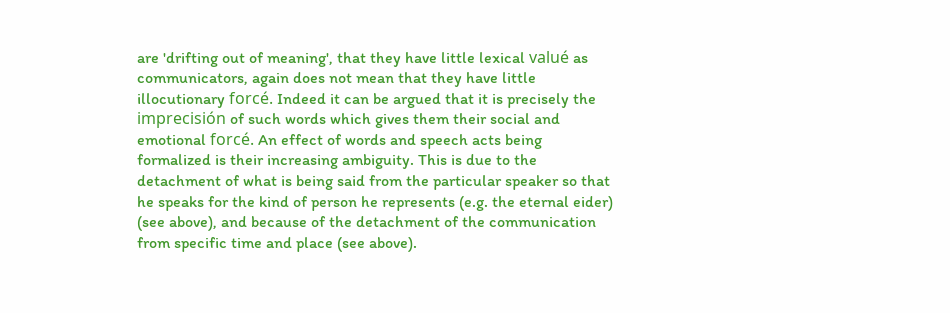are 'drifting out of meaning', that they have little lexical valué as communicators, again does not mean that they have little illocutionary forcé. Indeed it can be argued that it is precisely the imprecisión of such words which gives them their social and emotional forcé. An effect of words and speech acts being formalized is their increasing ambiguity. This is due to the detachment of what is being said from the particular speaker so that he speaks for the kind of person he represents (e.g. the eternal eider) (see above), and because of the detachment of the communication from specific time and place (see above).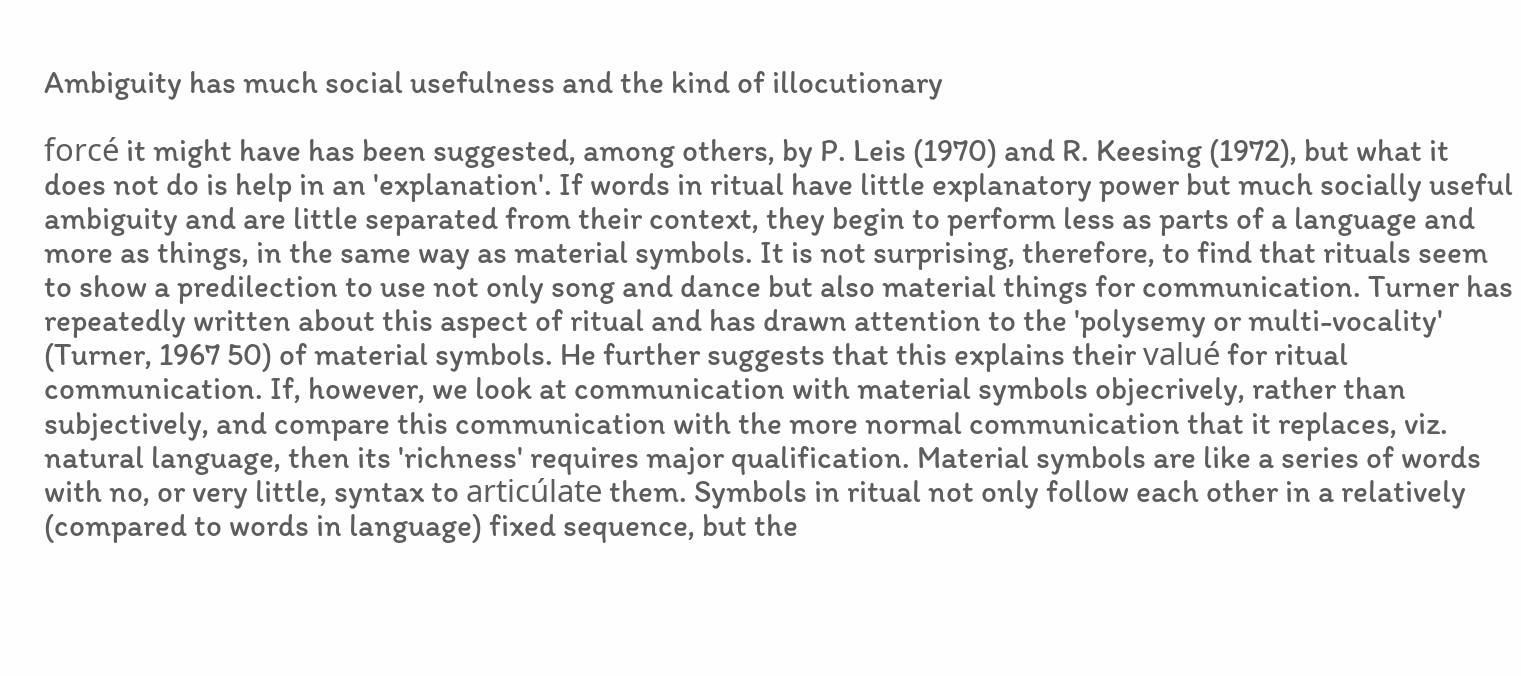Ambiguity has much social usefulness and the kind of illocutionary

forcé it might have has been suggested, among others, by P. Leis (1970) and R. Keesing (1972), but what it does not do is help in an 'explanation'. If words in ritual have little explanatory power but much socially useful ambiguity and are little separated from their context, they begin to perform less as parts of a language and more as things, in the same way as material symbols. It is not surprising, therefore, to find that rituals seem to show a predilection to use not only song and dance but also material things for communication. Turner has repeatedly written about this aspect of ritual and has drawn attention to the 'polysemy or multi-vocality' (Turner, 1967 50) of material symbols. He further suggests that this explains their valué for ritual communication. If, however, we look at communication with material symbols objecrively, rather than subjectively, and compare this communication with the more normal communication that it replaces, viz. natural language, then its 'richness' requires major qualification. Material symbols are like a series of words with no, or very little, syntax to articúlate them. Symbols in ritual not only follow each other in a relatively (compared to words in language) fixed sequence, but the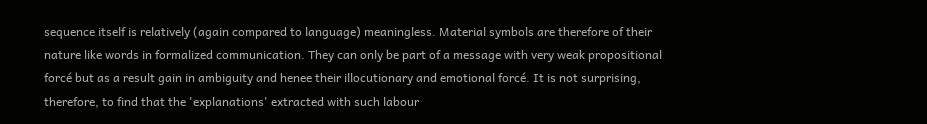sequence itself is relatively (again compared to language) meaningless. Material symbols are therefore of their nature like words in formalized communication. They can only be part of a message with very weak propositional forcé but as a result gain in ambiguity and henee their illocutionary and emotional forcé. It is not surprising, therefore, to find that the 'explanations' extracted with such labour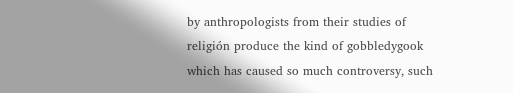by anthropologists from their studies of religión produce the kind of gobbledygook which has caused so much controversy, such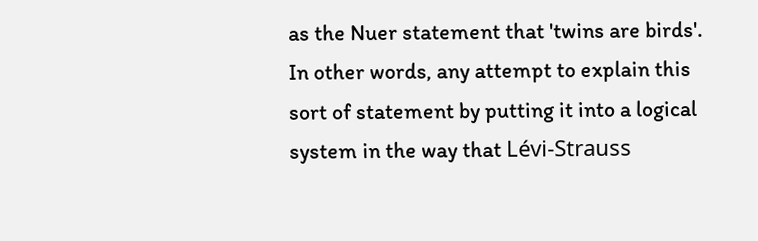as the Nuer statement that 'twins are birds'. In other words, any attempt to explain this sort of statement by putting it into a logical system in the way that Lévi-Strauss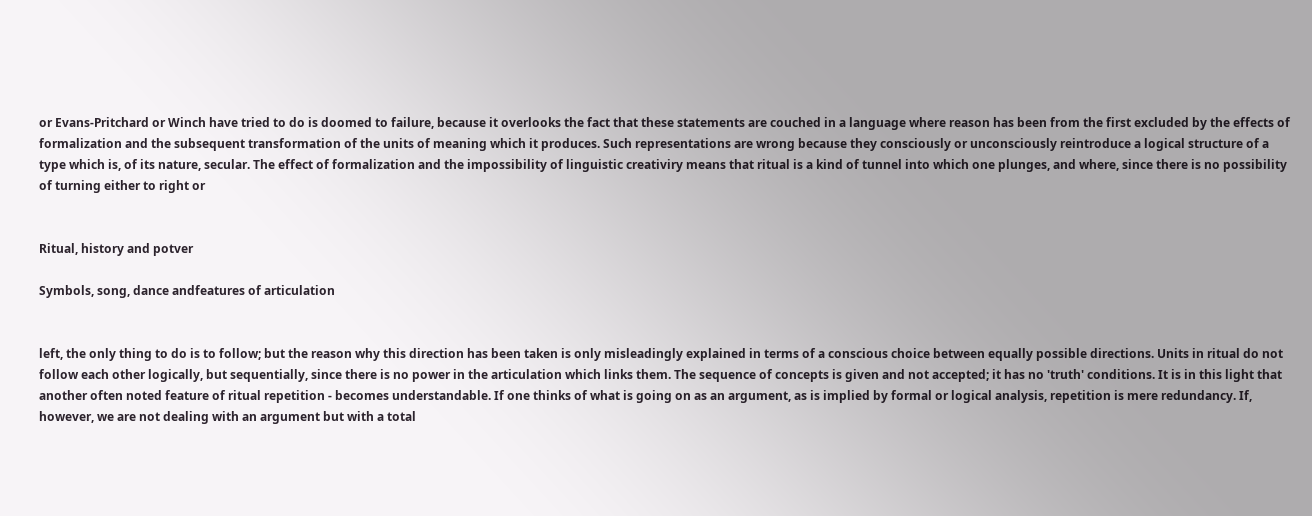or Evans-Pritchard or Winch have tried to do is doomed to failure, because it overlooks the fact that these statements are couched in a language where reason has been from the first excluded by the effects of formalization and the subsequent transformation of the units of meaning which it produces. Such representations are wrong because they consciously or unconsciously reintroduce a logical structure of a type which is, of its nature, secular. The effect of formalization and the impossibility of linguistic creativiry means that ritual is a kind of tunnel into which one plunges, and where, since there is no possibility of turning either to right or


Ritual, history and potver

Symbols, song, dance andfeatures of articulation


left, the only thing to do is to follow; but the reason why this direction has been taken is only misleadingly explained in terms of a conscious choice between equally possible directions. Units in ritual do not follow each other logically, but sequentially, since there is no power in the articulation which links them. The sequence of concepts is given and not accepted; it has no 'truth' conditions. It is in this light that another often noted feature of ritual repetition - becomes understandable. If one thinks of what is going on as an argument, as is implied by formal or logical analysis, repetition is mere redundancy. If, however, we are not dealing with an argument but with a total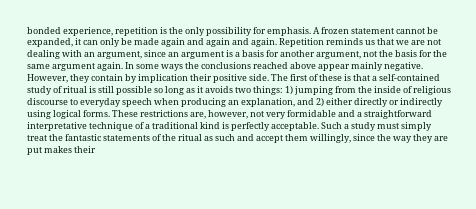bonded experience, repetition is the only possibility for emphasis. A frozen statement cannot be expanded, it can only be made again and again and again. Repetition reminds us that we are not dealing with an argument, since an argument is a basis for another argument, not the basis for the same argument again. In some ways the conclusions reached above appear mainly negative. However, they contain by implication their positive side. The first of these is that a self-contained study of ritual is still possible so long as it avoids two things: 1) jumping from the inside of religious discourse to everyday speech when producing an explanation, and 2) either directly or indirectly using logical forms. These restrictions are, however, not very formidable and a straightforward interpretative technique of a traditional kind is perfectly acceptable. Such a study must simply treat the fantastic statements of the ritual as such and accept them willingly, since the way they are put makes their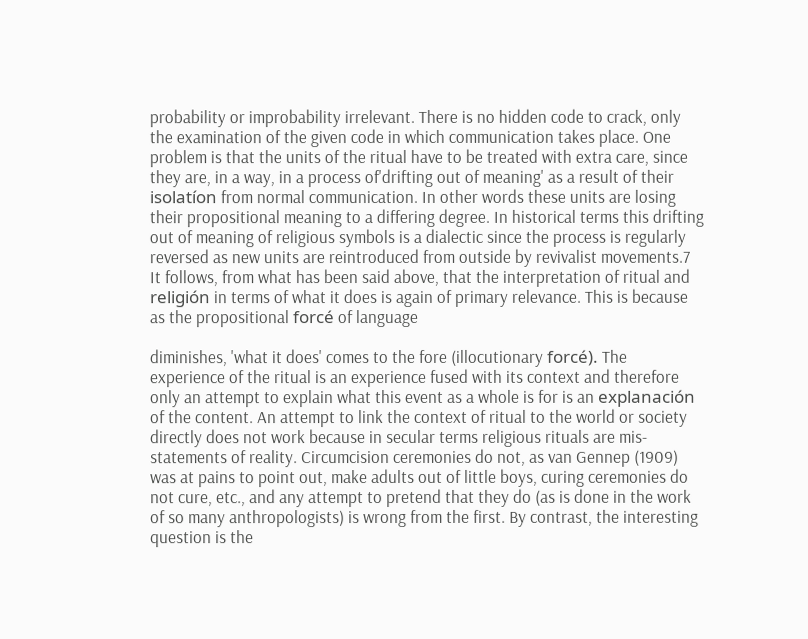probability or improbability irrelevant. There is no hidden code to crack, only the examination of the given code in which communication takes place. One problem is that the units of the ritual have to be treated with extra care, since they are, in a way, in a process of'drifting out of meaning' as a result of their isolatíon from normal communication. In other words these units are losing their propositional meaning to a differing degree. In historical terms this drifting out of meaning of religious symbols is a dialectic since the process is regularly reversed as new units are reintroduced from outside by revivalist movements.7 It follows, from what has been said above, that the interpretation of ritual and religión in terms of what it does is again of primary relevance. This is because as the propositional forcé of language

diminishes, 'what it does' comes to the fore (illocutionary forcé). The experience of the ritual is an experience fused with its context and therefore only an attempt to explain what this event as a whole is for is an explanación of the content. An attempt to link the context of ritual to the world or society directly does not work because in secular terms religious rituals are mis-statements of reality. Circumcision ceremonies do not, as van Gennep (1909) was at pains to point out, make adults out of little boys, curing ceremonies do not cure, etc., and any attempt to pretend that they do (as is done in the work of so many anthropologists) is wrong from the first. By contrast, the interesting question is the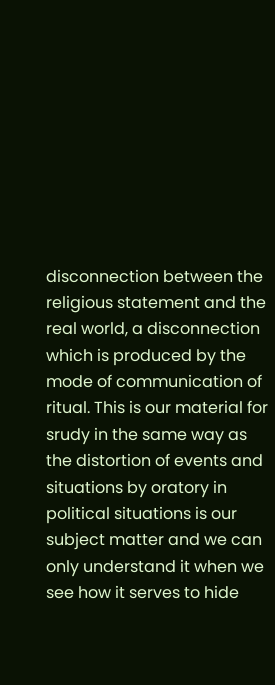disconnection between the religious statement and the real world, a disconnection which is produced by the mode of communication of ritual. This is our material for srudy in the same way as the distortion of events and situations by oratory in political situations is our subject matter and we can only understand it when we see how it serves to hide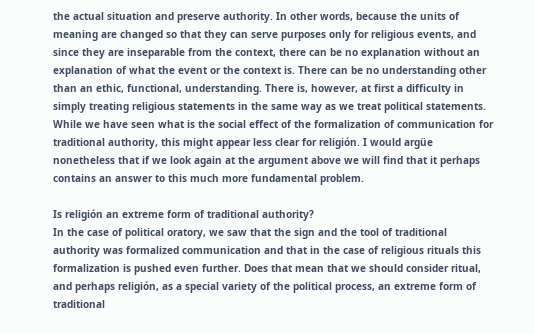the actual situation and preserve authority. In other words, because the units of meaning are changed so that they can serve purposes only for religious events, and since they are inseparable from the context, there can be no explanation without an explanation of what the event or the context is. There can be no understanding other than an ethic, functional, understanding. There is, however, at first a difficulty in simply treating religious statements in the same way as we treat political statements. While we have seen what is the social effect of the formalization of communication for traditional authority, this might appear less clear for religión. I would argüe nonetheless that if we look again at the argument above we will find that it perhaps contains an answer to this much more fundamental problem.

Is religión an extreme form of traditional authority?
In the case of political oratory, we saw that the sign and the tool of traditional authority was formalized communication and that in the case of religious rituals this formalization is pushed even further. Does that mean that we should consider ritual, and perhaps religión, as a special variety of the political process, an extreme form of traditional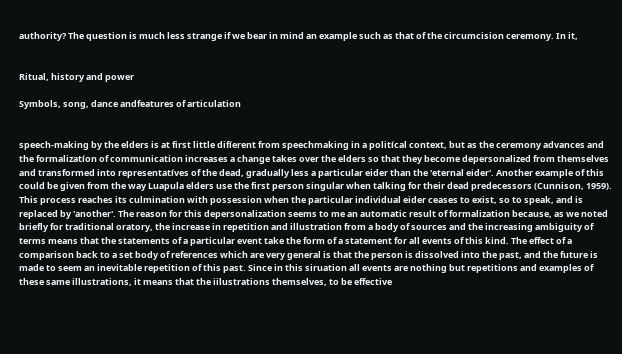authority? The question is much less strange if we bear in mind an example such as that of the circumcision ceremony. In it,


Ritual, history and power

Symbols, song, dance andfeatures of articulation


speech-making by the elders is at first little difíerent from speechmaking in a politícal context, but as the ceremony advances and the formalizatíon of communication increases a change takes over the elders so that they become depersonalized from themselves and transformed into representatíves of the dead, gradually less a particular eider than the 'eternal eider'. Another example of this could be given from the way Luapula elders use the first person singular when talking for their dead predecessors (Cunnison, 1959). This process reaches its culmination with possession when the particular individual eider ceases to exist, so to speak, and is replaced by 'another'. The reason for this depersonalization seems to me an automatic result of formalization because, as we noted briefly for traditional oratory, the increase in repetition and illustration from a body of sources and the increasing ambiguity of terms means that the statements of a particular event take the form of a statement for all events of this kind. The effect of a comparison back to a set body of references which are very general is that the person is dissolved into the past, and the future is made to seem an inevitable repetition of this past. Since in this siruation all events are nothing but repetitions and examples of these same illustrations, it means that the iilustrations themselves, to be effective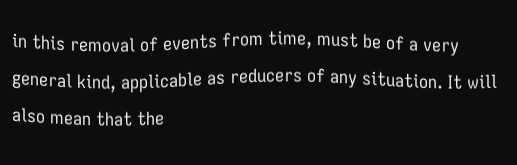in this removal of events from time, must be of a very general kind, applicable as reducers of any situation. It will also mean that the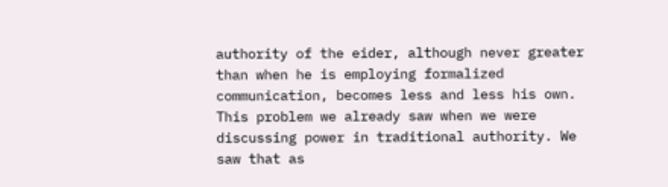authority of the eider, although never greater than when he is employing formalized communication, becomes less and less his own. This problem we already saw when we were discussing power in traditional authority. We saw that as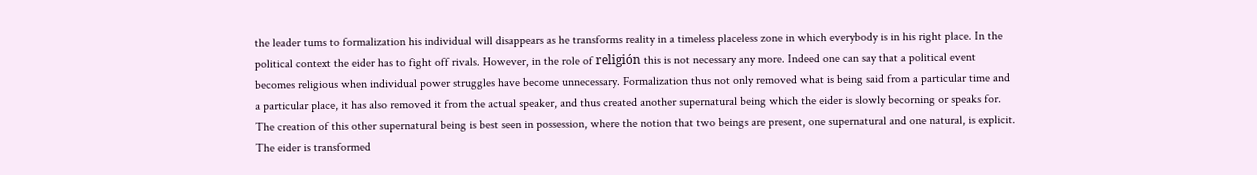the leader tums to formalization his individual will disappears as he transforms reality in a timeless placeless zone in which everybody is in his right place. In the political context the eider has to fight off rivals. However, in the role of religión this is not necessary any more. Indeed one can say that a political event becomes religious when individual power struggles have become unnecessary. Formalization thus not only removed what is being said from a particular time and a particular place, it has also removed it from the actual speaker, and thus created another supernatural being which the eider is slowly becorning or speaks for. The creation of this other supernatural being is best seen in possession, where the notion that two beings are present, one supernatural and one natural, is explicit. The eider is transformed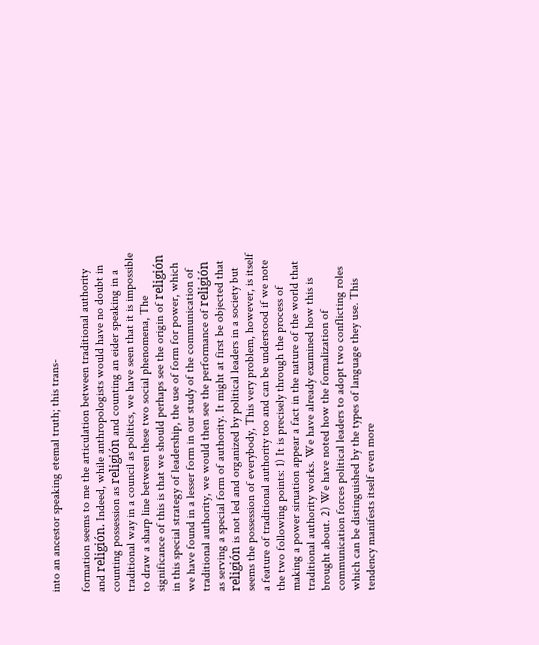into an ancestor speaking etemal truth; this trans-

formation seems to me the articulation between traditional authority and religión. Indeed, while anthropologists would have no doubt in counting possession as religión and counting an eider speaking in a traditional way in a council as politics, we have seen that it is impossible to draw a sharp line between these two social phenomena, The significance of this is that we should perhaps see the origin of religión in this special strategy of leadership, the use of form for power, which we have found in a lesser form in our study of the communication of traditional authority, we would then see the performance of religión as serving a special form of authority. It might at first be objected that religión is not led and organized by political leaders in a society but seems the possession of everybody, This very problem, however, is itself a feature of traditional authority too and can be understood if we note the two following points: 1) It is precisely through the process of making a power siruation appear a fact in the nature of the world that traditional authority works. We have already examined how this is brought about. 2) We have noted how the formalization of communication forces political leaders to adopt two conflicting roles which can be distinguished by the types of language they use. This tendency manifests itself even more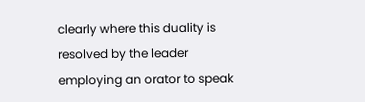clearly where this duality is resolved by the leader employing an orator to speak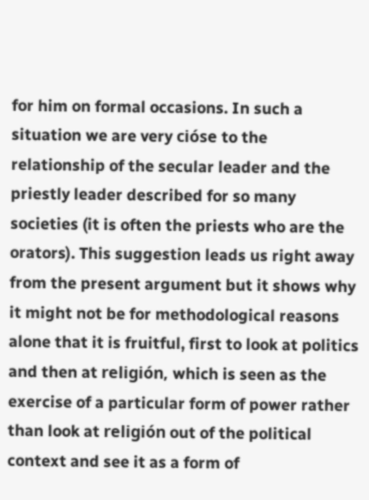for him on formal occasions. In such a situation we are very cióse to the relationship of the secular leader and the priestly leader described for so many societies (it is often the priests who are the orators). This suggestion leads us right away from the present argument but it shows why it might not be for methodological reasons alone that it is fruitful, first to look at politics and then at religión, which is seen as the exercise of a particular form of power rather than look at religión out of the political context and see it as a form of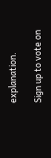explanation.

Sign up to vote on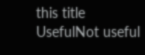this title
UsefulNot useful